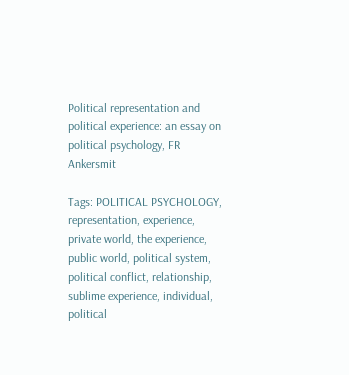Political representation and political experience: an essay on political psychology, FR Ankersmit

Tags: POLITICAL PSYCHOLOGY, representation, experience, private world, the experience, public world, political system, political conflict, relationship, sublime experience, individual, political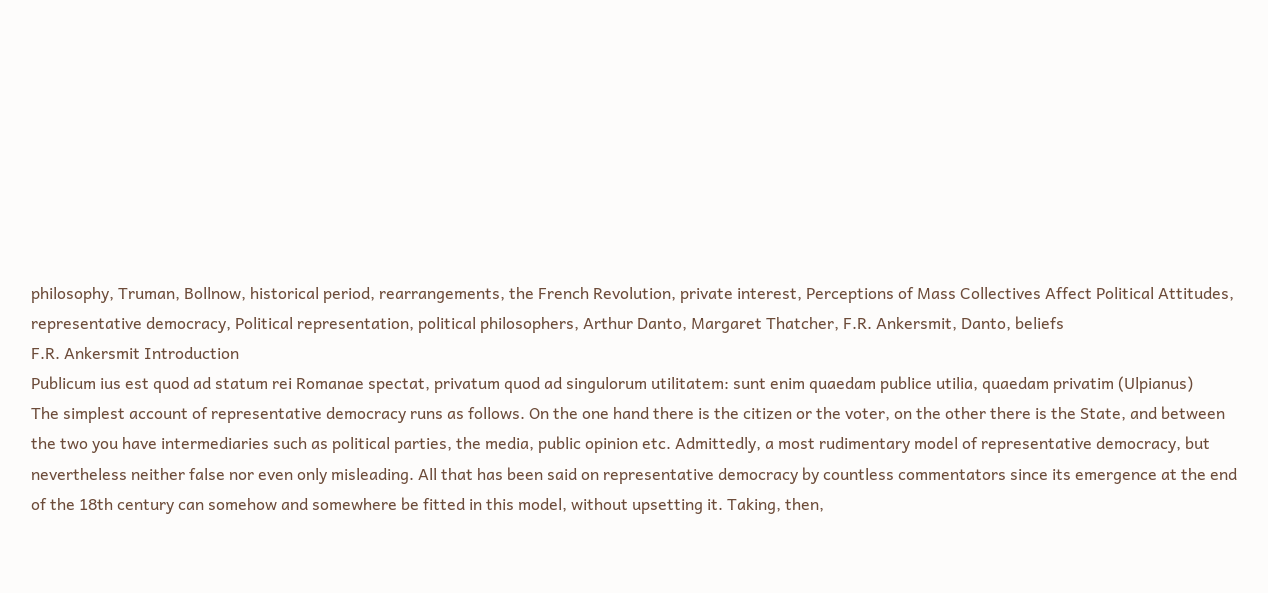philosophy, Truman, Bollnow, historical period, rearrangements, the French Revolution, private interest, Perceptions of Mass Collectives Affect Political Attitudes, representative democracy, Political representation, political philosophers, Arthur Danto, Margaret Thatcher, F.R. Ankersmit, Danto, beliefs
F.R. Ankersmit Introduction
Publicum ius est quod ad statum rei Romanae spectat, privatum quod ad singulorum utilitatem: sunt enim quaedam publice utilia, quaedam privatim (Ulpianus)
The simplest account of representative democracy runs as follows. On the one hand there is the citizen or the voter, on the other there is the State, and between the two you have intermediaries such as political parties, the media, public opinion etc. Admittedly, a most rudimentary model of representative democracy, but nevertheless neither false nor even only misleading. All that has been said on representative democracy by countless commentators since its emergence at the end of the 18th century can somehow and somewhere be fitted in this model, without upsetting it. Taking, then,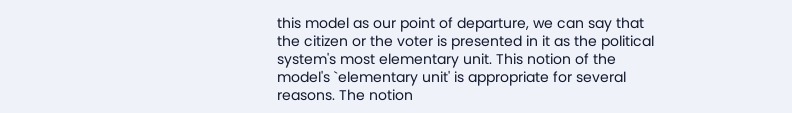this model as our point of departure, we can say that the citizen or the voter is presented in it as the political system's most elementary unit. This notion of the model's `elementary unit' is appropriate for several reasons. The notion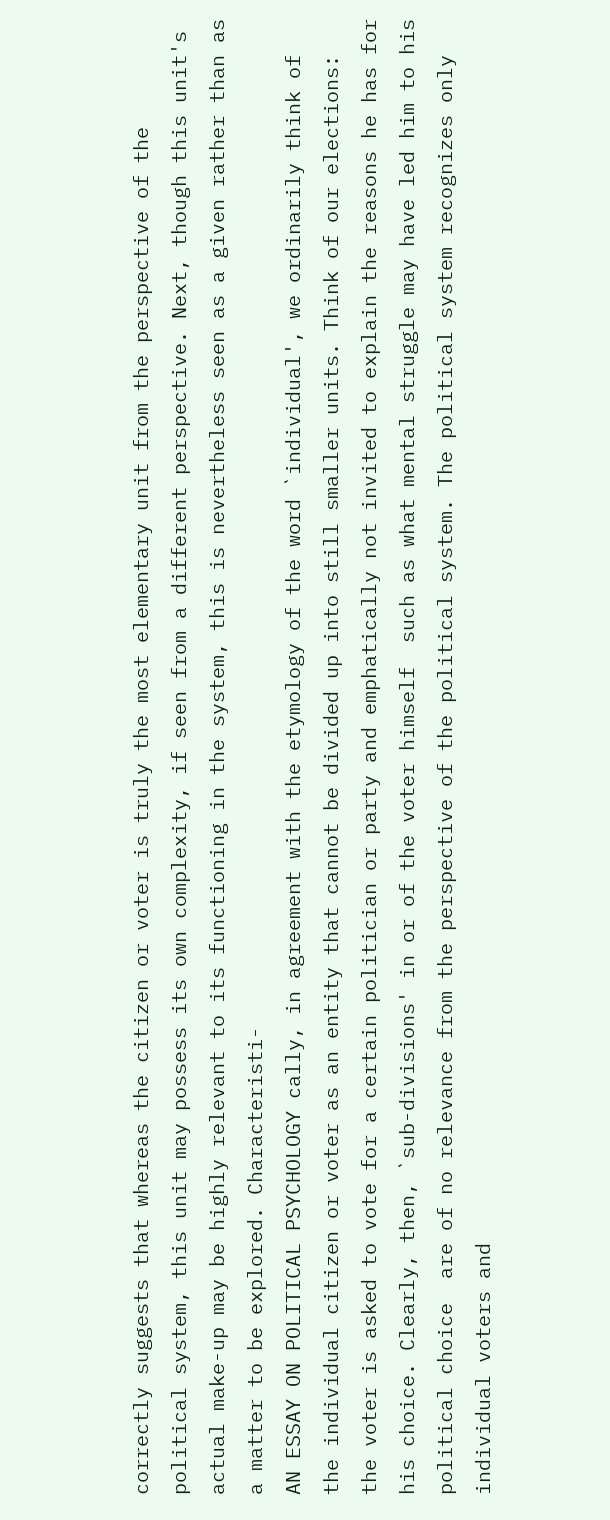correctly suggests that whereas the citizen or voter is truly the most elementary unit from the perspective of the political system, this unit may possess its own complexity, if seen from a different perspective. Next, though this unit's actual make-up may be highly relevant to its functioning in the system, this is nevertheless seen as a given rather than as a matter to be explored. Characteristi-
AN ESSAY ON POLITICAL PSYCHOLOGY cally, in agreement with the etymology of the word `individual', we ordinarily think of the individual citizen or voter as an entity that cannot be divided up into still smaller units. Think of our elections: the voter is asked to vote for a certain politician or party and emphatically not invited to explain the reasons he has for his choice. Clearly, then, `sub-divisions' in or of the voter himself  such as what mental struggle may have led him to his political choice  are of no relevance from the perspective of the political system. The political system recognizes only individual voters and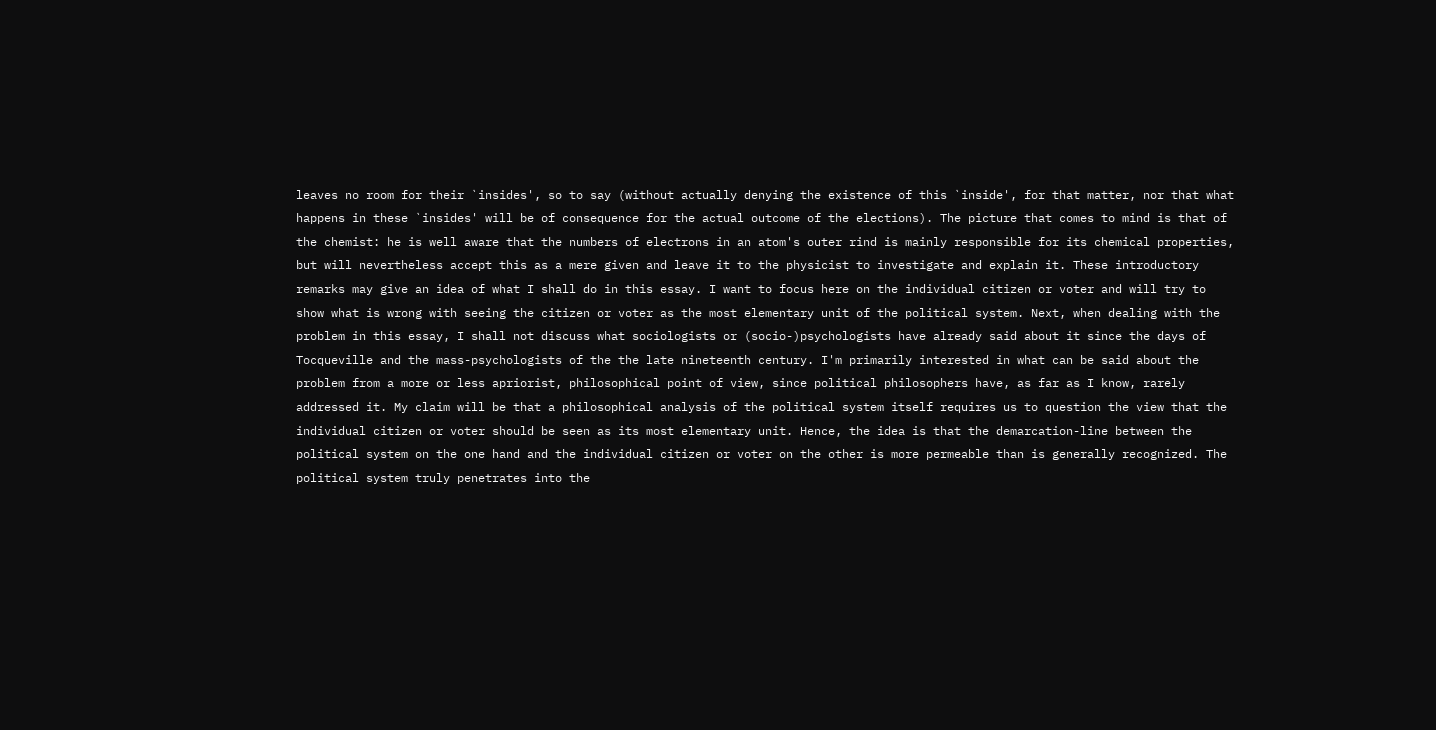leaves no room for their `insides', so to say (without actually denying the existence of this `inside', for that matter, nor that what happens in these `insides' will be of consequence for the actual outcome of the elections). The picture that comes to mind is that of the chemist: he is well aware that the numbers of electrons in an atom's outer rind is mainly responsible for its chemical properties, but will nevertheless accept this as a mere given and leave it to the physicist to investigate and explain it. These introductory remarks may give an idea of what I shall do in this essay. I want to focus here on the individual citizen or voter and will try to show what is wrong with seeing the citizen or voter as the most elementary unit of the political system. Next, when dealing with the problem in this essay, I shall not discuss what sociologists or (socio-)psychologists have already said about it since the days of Tocqueville and the mass-psychologists of the the late nineteenth century. I'm primarily interested in what can be said about the problem from a more or less apriorist, philosophical point of view, since political philosophers have, as far as I know, rarely addressed it. My claim will be that a philosophical analysis of the political system itself requires us to question the view that the individual citizen or voter should be seen as its most elementary unit. Hence, the idea is that the demarcation-line between the political system on the one hand and the individual citizen or voter on the other is more permeable than is generally recognized. The political system truly penetrates into the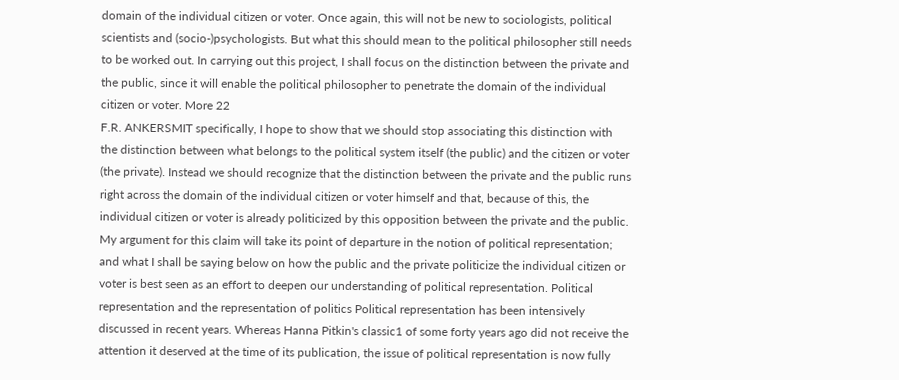domain of the individual citizen or voter. Once again, this will not be new to sociologists, political scientists and (socio-)psychologists. But what this should mean to the political philosopher still needs to be worked out. In carrying out this project, I shall focus on the distinction between the private and the public, since it will enable the political philosopher to penetrate the domain of the individual citizen or voter. More 22
F.R. ANKERSMIT specifically, I hope to show that we should stop associating this distinction with the distinction between what belongs to the political system itself (the public) and the citizen or voter (the private). Instead we should recognize that the distinction between the private and the public runs right across the domain of the individual citizen or voter himself and that, because of this, the individual citizen or voter is already politicized by this opposition between the private and the public. My argument for this claim will take its point of departure in the notion of political representation; and what I shall be saying below on how the public and the private politicize the individual citizen or voter is best seen as an effort to deepen our understanding of political representation. Political representation and the representation of politics Political representation has been intensively discussed in recent years. Whereas Hanna Pitkin's classic1 of some forty years ago did not receive the attention it deserved at the time of its publication, the issue of political representation is now fully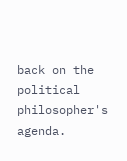back on the political philosopher's agenda.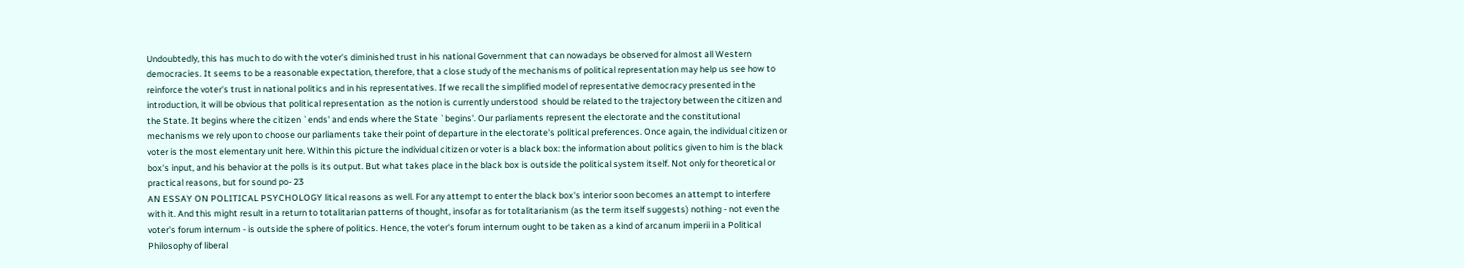Undoubtedly, this has much to do with the voter's diminished trust in his national Government that can nowadays be observed for almost all Western democracies. It seems to be a reasonable expectation, therefore, that a close study of the mechanisms of political representation may help us see how to reinforce the voter's trust in national politics and in his representatives. If we recall the simplified model of representative democracy presented in the introduction, it will be obvious that political representation  as the notion is currently understood  should be related to the trajectory between the citizen and the State. It begins where the citizen `ends' and ends where the State `begins'. Our parliaments represent the electorate and the constitutional mechanisms we rely upon to choose our parliaments take their point of departure in the electorate's political preferences. Once again, the individual citizen or voter is the most elementary unit here. Within this picture the individual citizen or voter is a black box: the information about politics given to him is the black box's input, and his behavior at the polls is its output. But what takes place in the black box is outside the political system itself. Not only for theoretical or practical reasons, but for sound po- 23
AN ESSAY ON POLITICAL PSYCHOLOGY litical reasons as well. For any attempt to enter the black box's interior soon becomes an attempt to interfere with it. And this might result in a return to totalitarian patterns of thought, insofar as for totalitarianism (as the term itself suggests) nothing - not even the voter's forum internum - is outside the sphere of politics. Hence, the voter's forum internum ought to be taken as a kind of arcanum imperii in a Political Philosophy of liberal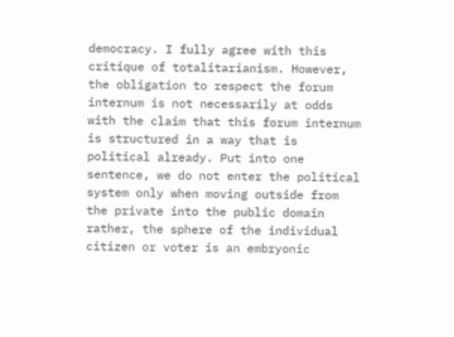democracy. I fully agree with this critique of totalitarianism. However, the obligation to respect the forum internum is not necessarily at odds with the claim that this forum internum is structured in a way that is political already. Put into one sentence, we do not enter the political system only when moving outside from the private into the public domain  rather, the sphere of the individual citizen or voter is an embryonic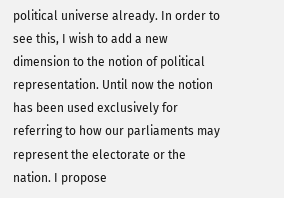political universe already. In order to see this, I wish to add a new dimension to the notion of political representation. Until now the notion has been used exclusively for referring to how our parliaments may represent the electorate or the nation. I propose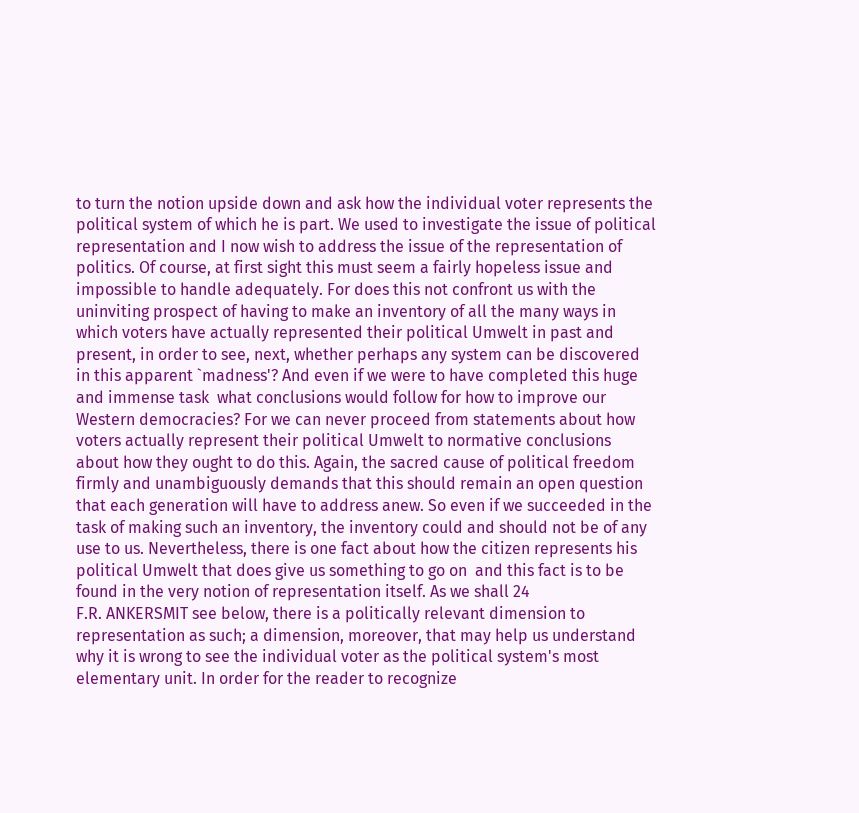to turn the notion upside down and ask how the individual voter represents the political system of which he is part. We used to investigate the issue of political representation and I now wish to address the issue of the representation of politics. Of course, at first sight this must seem a fairly hopeless issue and impossible to handle adequately. For does this not confront us with the uninviting prospect of having to make an inventory of all the many ways in which voters have actually represented their political Umwelt in past and present, in order to see, next, whether perhaps any system can be discovered in this apparent `madness'? And even if we were to have completed this huge and immense task  what conclusions would follow for how to improve our Western democracies? For we can never proceed from statements about how voters actually represent their political Umwelt to normative conclusions about how they ought to do this. Again, the sacred cause of political freedom firmly and unambiguously demands that this should remain an open question that each generation will have to address anew. So even if we succeeded in the task of making such an inventory, the inventory could and should not be of any use to us. Nevertheless, there is one fact about how the citizen represents his political Umwelt that does give us something to go on  and this fact is to be found in the very notion of representation itself. As we shall 24
F.R. ANKERSMIT see below, there is a politically relevant dimension to representation as such; a dimension, moreover, that may help us understand why it is wrong to see the individual voter as the political system's most elementary unit. In order for the reader to recognize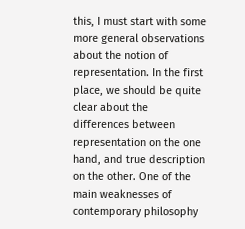this, I must start with some more general observations about the notion of representation. In the first place, we should be quite clear about the differences between representation on the one hand, and true description on the other. One of the main weaknesses of contemporary philosophy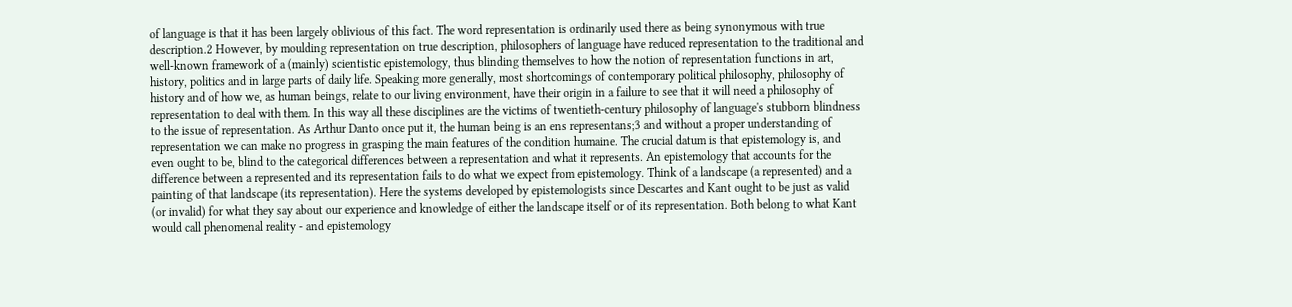of language is that it has been largely oblivious of this fact. The word representation is ordinarily used there as being synonymous with true description.2 However, by moulding representation on true description, philosophers of language have reduced representation to the traditional and well-known framework of a (mainly) scientistic epistemology, thus blinding themselves to how the notion of representation functions in art, history, politics and in large parts of daily life. Speaking more generally, most shortcomings of contemporary political philosophy, philosophy of history and of how we, as human beings, relate to our living environment, have their origin in a failure to see that it will need a philosophy of representation to deal with them. In this way all these disciplines are the victims of twentieth-century philosophy of language's stubborn blindness to the issue of representation. As Arthur Danto once put it, the human being is an ens representans;3 and without a proper understanding of representation we can make no progress in grasping the main features of the condition humaine. The crucial datum is that epistemology is, and even ought to be, blind to the categorical differences between a representation and what it represents. An epistemology that accounts for the difference between a represented and its representation fails to do what we expect from epistemology. Think of a landscape (a represented) and a painting of that landscape (its representation). Here the systems developed by epistemologists since Descartes and Kant ought to be just as valid (or invalid) for what they say about our experience and knowledge of either the landscape itself or of its representation. Both belong to what Kant would call phenomenal reality - and epistemology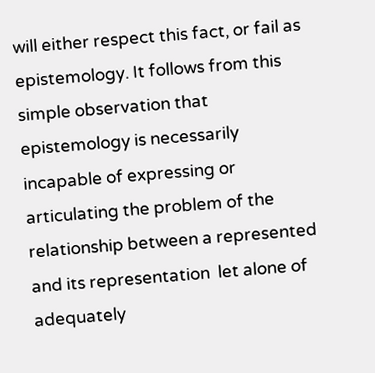will either respect this fact, or fail as epistemology. It follows from this simple observation that epistemology is necessarily incapable of expressing or articulating the problem of the relationship between a represented and its representation  let alone of adequately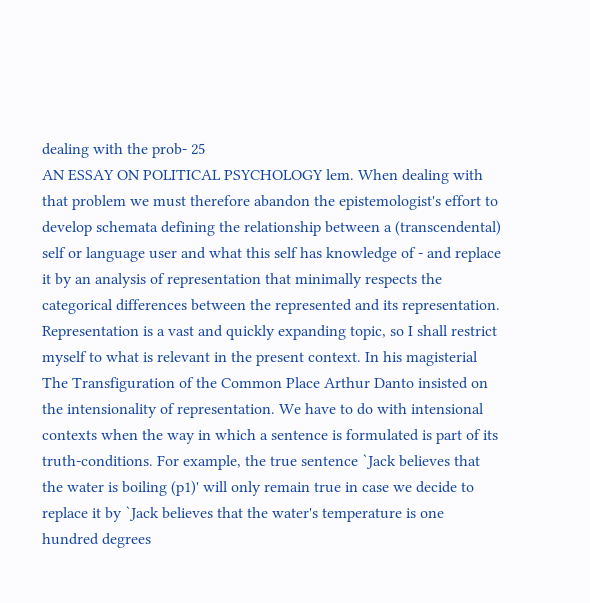dealing with the prob- 25
AN ESSAY ON POLITICAL PSYCHOLOGY lem. When dealing with that problem we must therefore abandon the epistemologist's effort to develop schemata defining the relationship between a (transcendental) self or language user and what this self has knowledge of - and replace it by an analysis of representation that minimally respects the categorical differences between the represented and its representation. Representation is a vast and quickly expanding topic, so I shall restrict myself to what is relevant in the present context. In his magisterial The Transfiguration of the Common Place Arthur Danto insisted on the intensionality of representation. We have to do with intensional contexts when the way in which a sentence is formulated is part of its truth-conditions. For example, the true sentence `Jack believes that the water is boiling (p1)' will only remain true in case we decide to replace it by `Jack believes that the water's temperature is one hundred degrees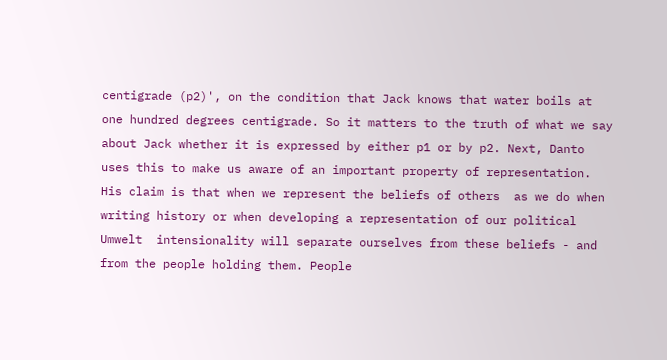centigrade (p2)', on the condition that Jack knows that water boils at one hundred degrees centigrade. So it matters to the truth of what we say about Jack whether it is expressed by either p1 or by p2. Next, Danto uses this to make us aware of an important property of representation. His claim is that when we represent the beliefs of others  as we do when writing history or when developing a representation of our political Umwelt  intensionality will separate ourselves from these beliefs - and from the people holding them. People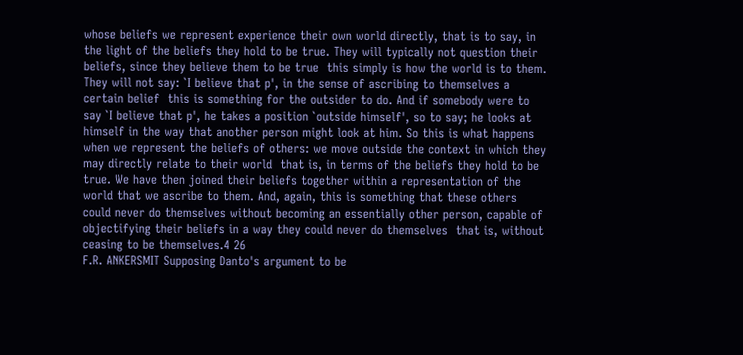whose beliefs we represent experience their own world directly, that is to say, in the light of the beliefs they hold to be true. They will typically not question their beliefs, since they believe them to be true  this simply is how the world is to them. They will not say: `I believe that p', in the sense of ascribing to themselves a certain belief  this is something for the outsider to do. And if somebody were to say `I believe that p', he takes a position `outside himself', so to say; he looks at himself in the way that another person might look at him. So this is what happens when we represent the beliefs of others: we move outside the context in which they may directly relate to their world  that is, in terms of the beliefs they hold to be true. We have then joined their beliefs together within a representation of the world that we ascribe to them. And, again, this is something that these others could never do themselves without becoming an essentially other person, capable of objectifying their beliefs in a way they could never do themselves  that is, without ceasing to be themselves.4 26
F.R. ANKERSMIT Supposing Danto's argument to be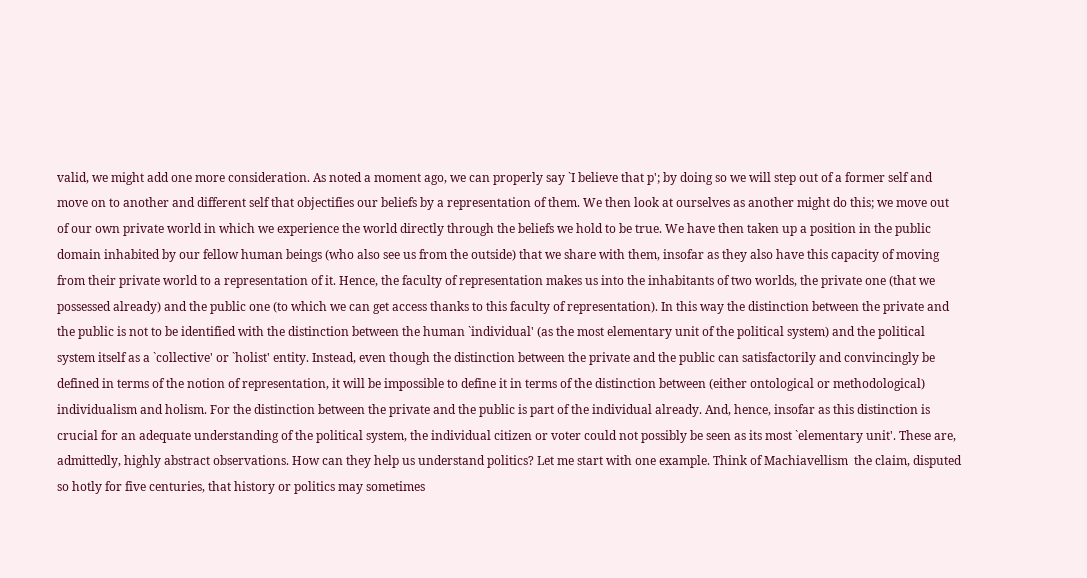valid, we might add one more consideration. As noted a moment ago, we can properly say `I believe that p'; by doing so we will step out of a former self and move on to another and different self that objectifies our beliefs by a representation of them. We then look at ourselves as another might do this; we move out of our own private world in which we experience the world directly through the beliefs we hold to be true. We have then taken up a position in the public domain inhabited by our fellow human beings (who also see us from the outside) that we share with them, insofar as they also have this capacity of moving from their private world to a representation of it. Hence, the faculty of representation makes us into the inhabitants of two worlds, the private one (that we possessed already) and the public one (to which we can get access thanks to this faculty of representation). In this way the distinction between the private and the public is not to be identified with the distinction between the human `individual' (as the most elementary unit of the political system) and the political system itself as a `collective' or `holist' entity. Instead, even though the distinction between the private and the public can satisfactorily and convincingly be defined in terms of the notion of representation, it will be impossible to define it in terms of the distinction between (either ontological or methodological) individualism and holism. For the distinction between the private and the public is part of the individual already. And, hence, insofar as this distinction is crucial for an adequate understanding of the political system, the individual citizen or voter could not possibly be seen as its most `elementary unit'. These are, admittedly, highly abstract observations. How can they help us understand politics? Let me start with one example. Think of Machiavellism  the claim, disputed so hotly for five centuries, that history or politics may sometimes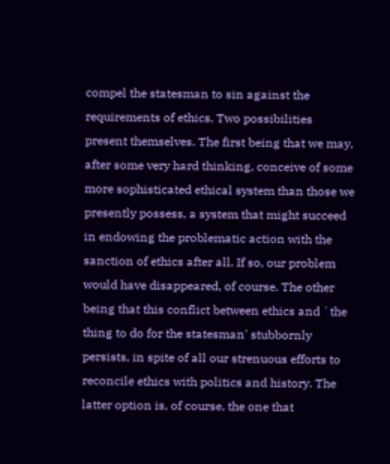compel the statesman to sin against the requirements of ethics. Two possibilities present themselves. The first being that we may, after some very hard thinking, conceive of some more sophisticated ethical system than those we presently possess, a system that might succeed in endowing the problematic action with the sanction of ethics after all. If so, our problem would have disappeared, of course. The other being that this conflict between ethics and `the thing to do for the statesman' stubbornly persists, in spite of all our strenuous efforts to reconcile ethics with politics and history. The latter option is, of course, the one that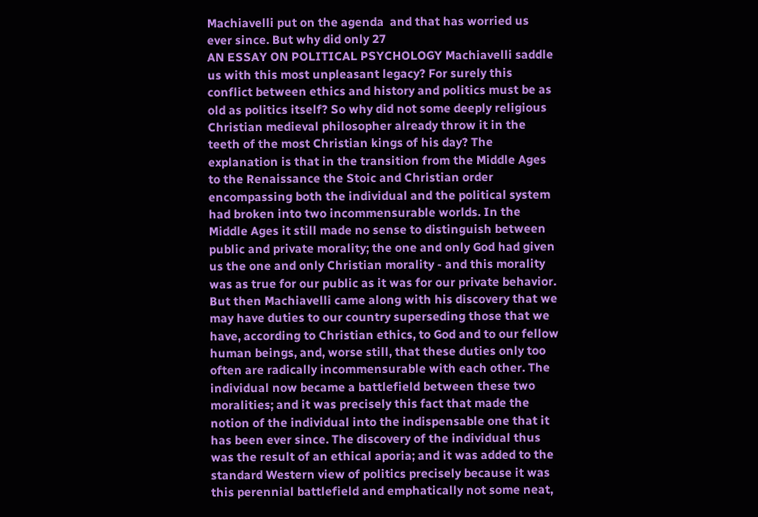Machiavelli put on the agenda  and that has worried us ever since. But why did only 27
AN ESSAY ON POLITICAL PSYCHOLOGY Machiavelli saddle us with this most unpleasant legacy? For surely this conflict between ethics and history and politics must be as old as politics itself? So why did not some deeply religious Christian medieval philosopher already throw it in the teeth of the most Christian kings of his day? The explanation is that in the transition from the Middle Ages to the Renaissance the Stoic and Christian order encompassing both the individual and the political system had broken into two incommensurable worlds. In the Middle Ages it still made no sense to distinguish between public and private morality; the one and only God had given us the one and only Christian morality - and this morality was as true for our public as it was for our private behavior. But then Machiavelli came along with his discovery that we may have duties to our country superseding those that we have, according to Christian ethics, to God and to our fellow human beings, and, worse still, that these duties only too often are radically incommensurable with each other. The individual now became a battlefield between these two moralities; and it was precisely this fact that made the notion of the individual into the indispensable one that it has been ever since. The discovery of the individual thus was the result of an ethical aporia; and it was added to the standard Western view of politics precisely because it was this perennial battlefield and emphatically not some neat,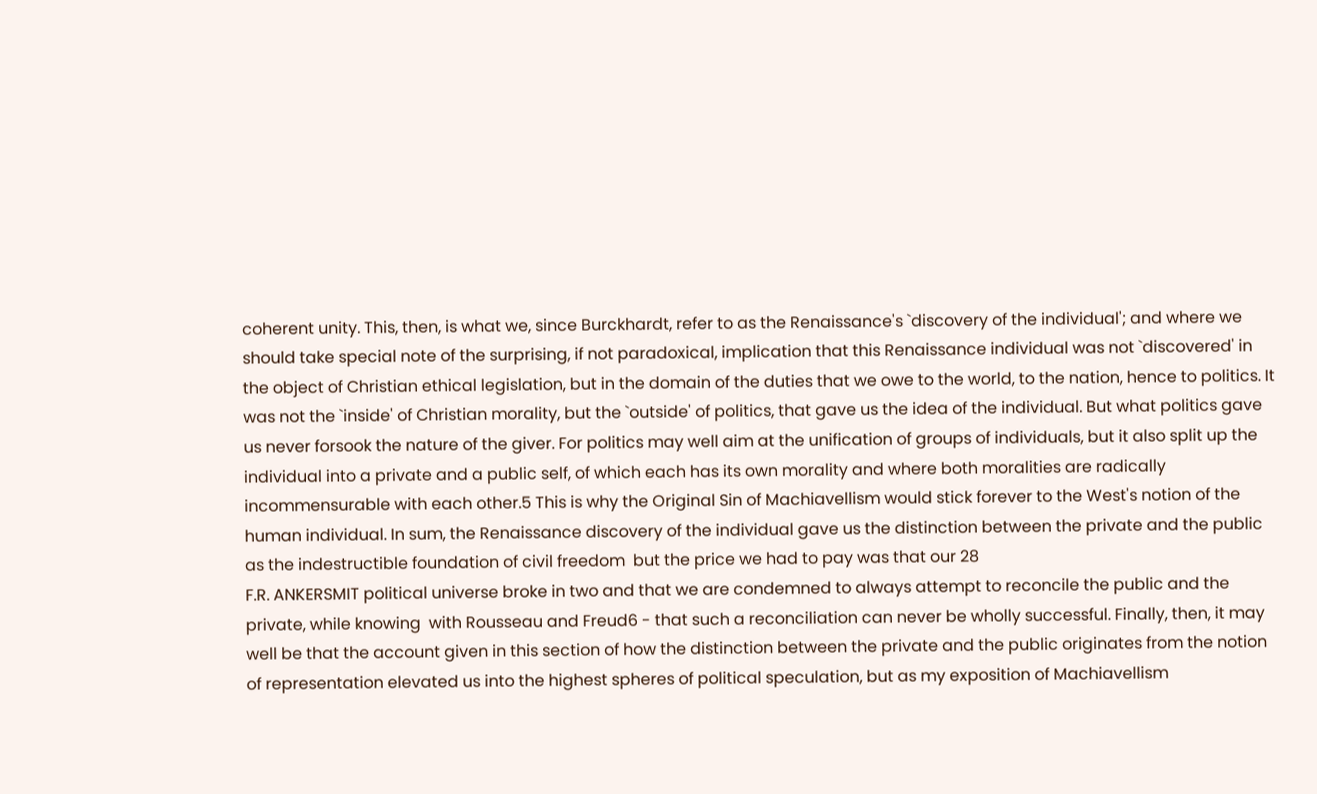coherent unity. This, then, is what we, since Burckhardt, refer to as the Renaissance's `discovery of the individual'; and where we should take special note of the surprising, if not paradoxical, implication that this Renaissance individual was not `discovered' in the object of Christian ethical legislation, but in the domain of the duties that we owe to the world, to the nation, hence to politics. It was not the `inside' of Christian morality, but the `outside' of politics, that gave us the idea of the individual. But what politics gave us never forsook the nature of the giver. For politics may well aim at the unification of groups of individuals, but it also split up the individual into a private and a public self, of which each has its own morality and where both moralities are radically incommensurable with each other.5 This is why the Original Sin of Machiavellism would stick forever to the West's notion of the human individual. In sum, the Renaissance discovery of the individual gave us the distinction between the private and the public as the indestructible foundation of civil freedom  but the price we had to pay was that our 28
F.R. ANKERSMIT political universe broke in two and that we are condemned to always attempt to reconcile the public and the private, while knowing  with Rousseau and Freud6 - that such a reconciliation can never be wholly successful. Finally, then, it may well be that the account given in this section of how the distinction between the private and the public originates from the notion of representation elevated us into the highest spheres of political speculation, but as my exposition of Machiavellism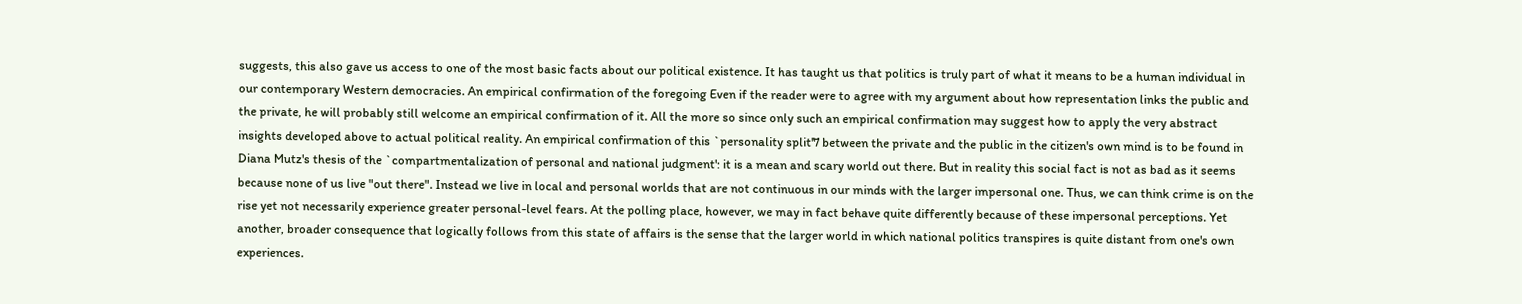suggests, this also gave us access to one of the most basic facts about our political existence. It has taught us that politics is truly part of what it means to be a human individual in our contemporary Western democracies. An empirical confirmation of the foregoing Even if the reader were to agree with my argument about how representation links the public and the private, he will probably still welcome an empirical confirmation of it. All the more so since only such an empirical confirmation may suggest how to apply the very abstract insights developed above to actual political reality. An empirical confirmation of this `personality split'7 between the private and the public in the citizen's own mind is to be found in Diana Mutz's thesis of the `compartmentalization of personal and national judgment': it is a mean and scary world out there. But in reality this social fact is not as bad as it seems because none of us live "out there". Instead we live in local and personal worlds that are not continuous in our minds with the larger impersonal one. Thus, we can think crime is on the rise yet not necessarily experience greater personal-level fears. At the polling place, however, we may in fact behave quite differently because of these impersonal perceptions. Yet another, broader consequence that logically follows from this state of affairs is the sense that the larger world in which national politics transpires is quite distant from one's own experiences.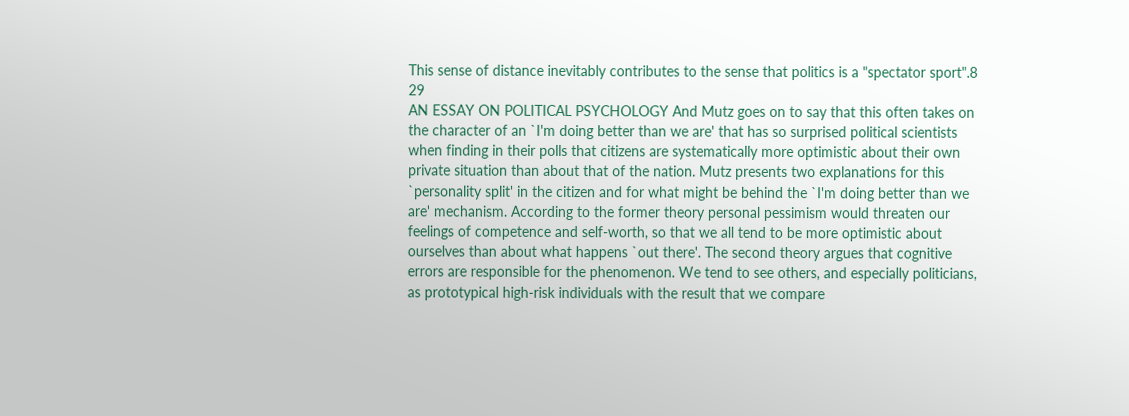This sense of distance inevitably contributes to the sense that politics is a "spectator sport".8 29
AN ESSAY ON POLITICAL PSYCHOLOGY And Mutz goes on to say that this often takes on the character of an `I'm doing better than we are' that has so surprised political scientists when finding in their polls that citizens are systematically more optimistic about their own private situation than about that of the nation. Mutz presents two explanations for this `personality split' in the citizen and for what might be behind the `I'm doing better than we are' mechanism. According to the former theory personal pessimism would threaten our feelings of competence and self-worth, so that we all tend to be more optimistic about ourselves than about what happens `out there'. The second theory argues that cognitive errors are responsible for the phenomenon. We tend to see others, and especially politicians, as prototypical high-risk individuals with the result that we compare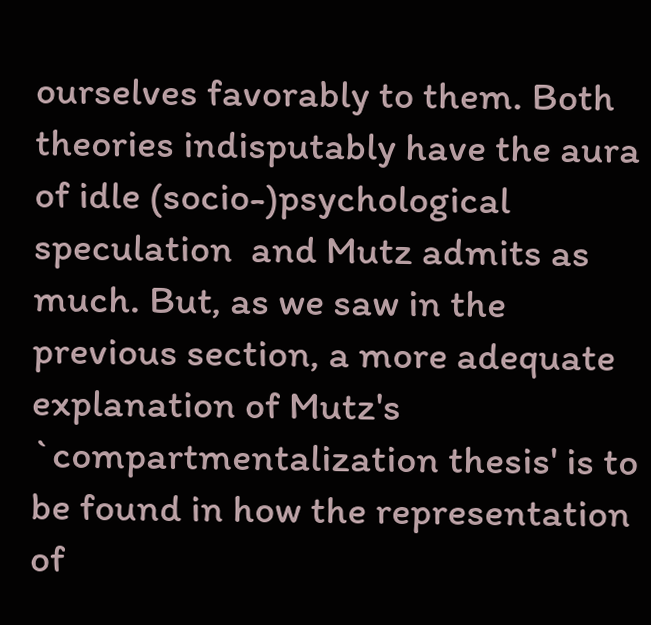ourselves favorably to them. Both theories indisputably have the aura of idle (socio-)psychological speculation  and Mutz admits as much. But, as we saw in the previous section, a more adequate explanation of Mutz's `compartmentalization thesis' is to be found in how the representation of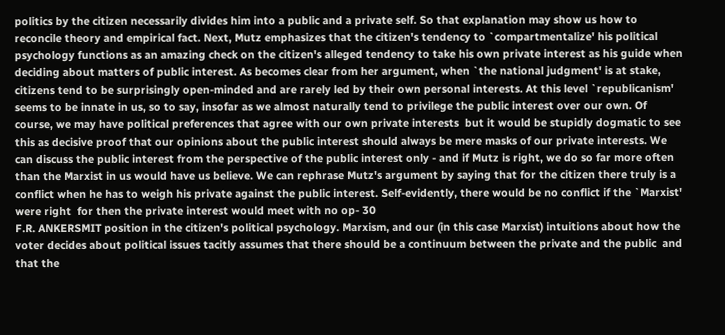politics by the citizen necessarily divides him into a public and a private self. So that explanation may show us how to reconcile theory and empirical fact. Next, Mutz emphasizes that the citizen's tendency to `compartmentalize' his political psychology functions as an amazing check on the citizen's alleged tendency to take his own private interest as his guide when deciding about matters of public interest. As becomes clear from her argument, when `the national judgment' is at stake, citizens tend to be surprisingly open-minded and are rarely led by their own personal interests. At this level `republicanism' seems to be innate in us, so to say, insofar as we almost naturally tend to privilege the public interest over our own. Of course, we may have political preferences that agree with our own private interests  but it would be stupidly dogmatic to see this as decisive proof that our opinions about the public interest should always be mere masks of our private interests. We can discuss the public interest from the perspective of the public interest only - and if Mutz is right, we do so far more often than the Marxist in us would have us believe. We can rephrase Mutz's argument by saying that for the citizen there truly is a conflict when he has to weigh his private against the public interest. Self-evidently, there would be no conflict if the `Marxist' were right  for then the private interest would meet with no op- 30
F.R. ANKERSMIT position in the citizen's political psychology. Marxism, and our (in this case Marxist) intuitions about how the voter decides about political issues tacitly assumes that there should be a continuum between the private and the public  and that the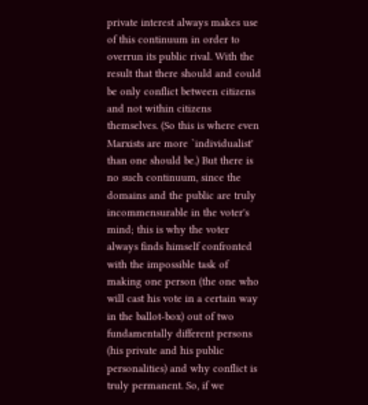private interest always makes use of this continuum in order to overrun its public rival. With the result that there should and could be only conflict between citizens and not within citizens themselves. (So this is where even Marxists are more `individualist' than one should be.) But there is no such continuum, since the domains and the public are truly incommensurable in the voter's mind; this is why the voter always finds himself confronted with the impossible task of making one person (the one who will cast his vote in a certain way in the ballot-box) out of two fundamentally different persons (his private and his public personalities) and why conflict is truly permanent. So, if we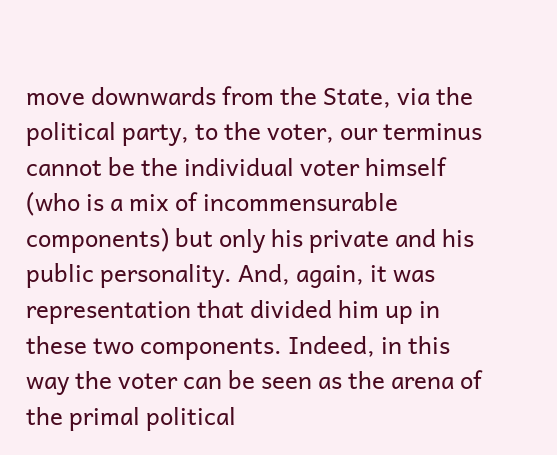move downwards from the State, via the political party, to the voter, our terminus cannot be the individual voter himself (who is a mix of incommensurable components) but only his private and his public personality. And, again, it was representation that divided him up in these two components. Indeed, in this way the voter can be seen as the arena of the primal political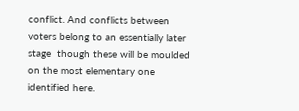conflict. And conflicts between voters belong to an essentially later stage  though these will be moulded on the most elementary one identified here.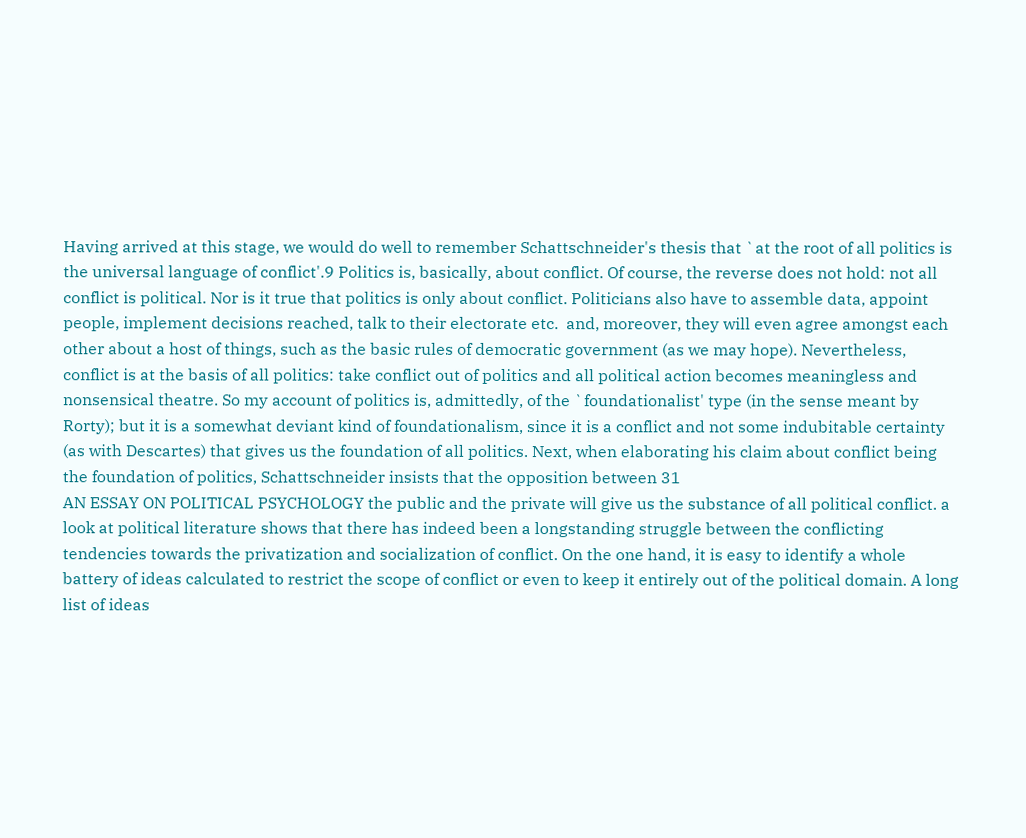Having arrived at this stage, we would do well to remember Schattschneider's thesis that `at the root of all politics is the universal language of conflict'.9 Politics is, basically, about conflict. Of course, the reverse does not hold: not all conflict is political. Nor is it true that politics is only about conflict. Politicians also have to assemble data, appoint people, implement decisions reached, talk to their electorate etc.  and, moreover, they will even agree amongst each other about a host of things, such as the basic rules of democratic government (as we may hope). Nevertheless, conflict is at the basis of all politics: take conflict out of politics and all political action becomes meaningless and nonsensical theatre. So my account of politics is, admittedly, of the `foundationalist' type (in the sense meant by Rorty); but it is a somewhat deviant kind of foundationalism, since it is a conflict and not some indubitable certainty (as with Descartes) that gives us the foundation of all politics. Next, when elaborating his claim about conflict being the foundation of politics, Schattschneider insists that the opposition between 31
AN ESSAY ON POLITICAL PSYCHOLOGY the public and the private will give us the substance of all political conflict. a look at political literature shows that there has indeed been a longstanding struggle between the conflicting tendencies towards the privatization and socialization of conflict. On the one hand, it is easy to identify a whole battery of ideas calculated to restrict the scope of conflict or even to keep it entirely out of the political domain. A long list of ideas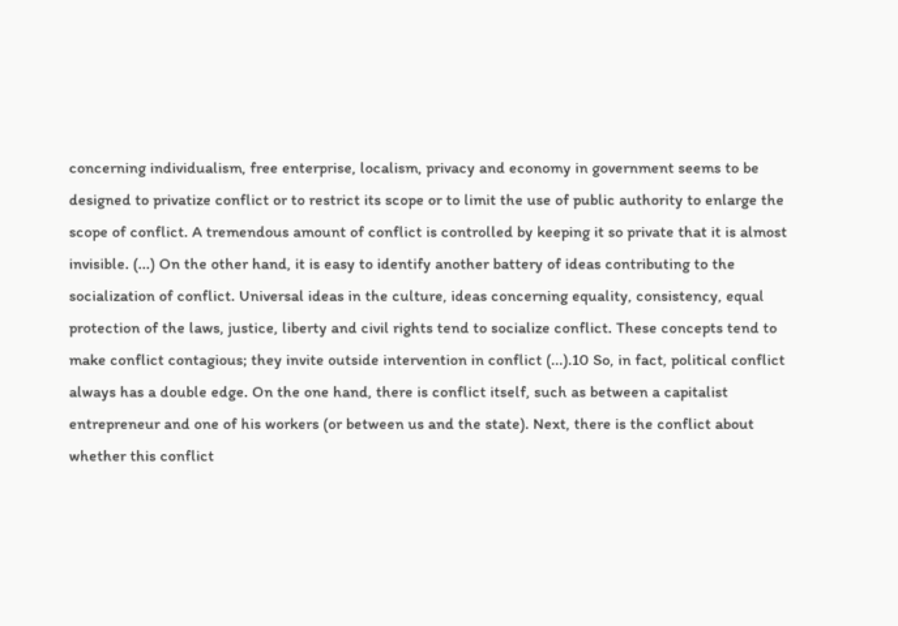concerning individualism, free enterprise, localism, privacy and economy in government seems to be designed to privatize conflict or to restrict its scope or to limit the use of public authority to enlarge the scope of conflict. A tremendous amount of conflict is controlled by keeping it so private that it is almost invisible. (...) On the other hand, it is easy to identify another battery of ideas contributing to the socialization of conflict. Universal ideas in the culture, ideas concerning equality, consistency, equal protection of the laws, justice, liberty and civil rights tend to socialize conflict. These concepts tend to make conflict contagious; they invite outside intervention in conflict (...).10 So, in fact, political conflict always has a double edge. On the one hand, there is conflict itself, such as between a capitalist entrepreneur and one of his workers (or between us and the state). Next, there is the conflict about whether this conflict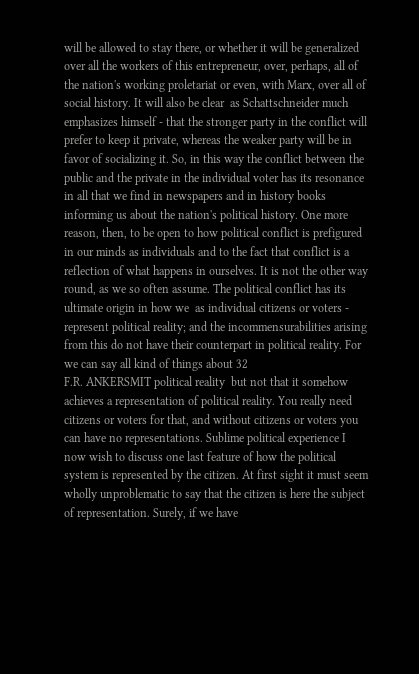will be allowed to stay there, or whether it will be generalized over all the workers of this entrepreneur, over, perhaps, all of the nation's working proletariat or even, with Marx, over all of social history. It will also be clear  as Schattschneider much emphasizes himself - that the stronger party in the conflict will prefer to keep it private, whereas the weaker party will be in favor of socializing it. So, in this way the conflict between the public and the private in the individual voter has its resonance in all that we find in newspapers and in history books informing us about the nation's political history. One more reason, then, to be open to how political conflict is prefigured in our minds as individuals and to the fact that conflict is a reflection of what happens in ourselves. It is not the other way round, as we so often assume. The political conflict has its ultimate origin in how we  as individual citizens or voters - represent political reality; and the incommensurabilities arising from this do not have their counterpart in political reality. For we can say all kind of things about 32
F.R. ANKERSMIT political reality  but not that it somehow achieves a representation of political reality. You really need citizens or voters for that, and without citizens or voters you can have no representations. Sublime political experience I now wish to discuss one last feature of how the political system is represented by the citizen. At first sight it must seem wholly unproblematic to say that the citizen is here the subject of representation. Surely, if we have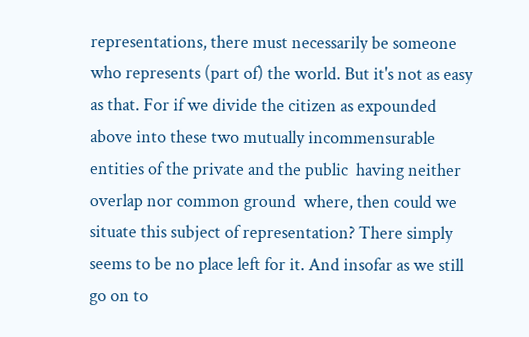representations, there must necessarily be someone who represents (part of) the world. But it's not as easy as that. For if we divide the citizen as expounded above into these two mutually incommensurable entities of the private and the public  having neither overlap nor common ground  where, then could we situate this subject of representation? There simply seems to be no place left for it. And insofar as we still go on to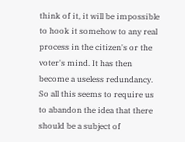think of it, it will be impossible to hook it somehow to any real process in the citizen's or the voter's mind. It has then become a useless redundancy. So all this seems to require us to abandon the idea that there should be a subject of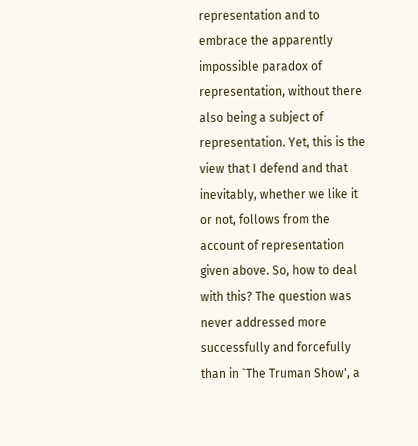representation and to embrace the apparently impossible paradox of representation, without there also being a subject of representation. Yet, this is the view that I defend and that inevitably, whether we like it or not, follows from the account of representation given above. So, how to deal with this? The question was never addressed more successfully and forcefully than in `The Truman Show', a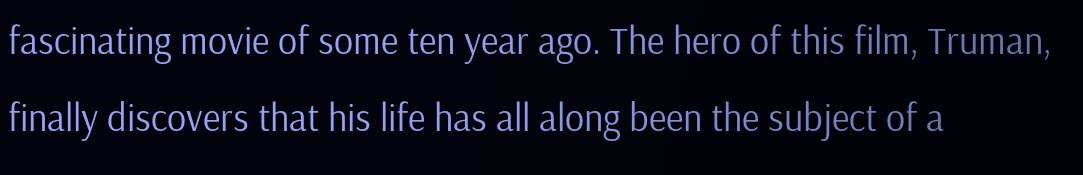fascinating movie of some ten year ago. The hero of this film, Truman, finally discovers that his life has all along been the subject of a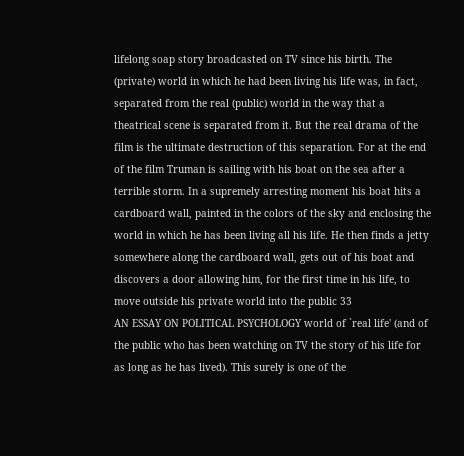lifelong soap story broadcasted on TV since his birth. The (private) world in which he had been living his life was, in fact, separated from the real (public) world in the way that a theatrical scene is separated from it. But the real drama of the film is the ultimate destruction of this separation. For at the end of the film Truman is sailing with his boat on the sea after a terrible storm. In a supremely arresting moment his boat hits a cardboard wall, painted in the colors of the sky and enclosing the world in which he has been living all his life. He then finds a jetty somewhere along the cardboard wall, gets out of his boat and discovers a door allowing him, for the first time in his life, to move outside his private world into the public 33
AN ESSAY ON POLITICAL PSYCHOLOGY world of `real life' (and of the public who has been watching on TV the story of his life for as long as he has lived). This surely is one of the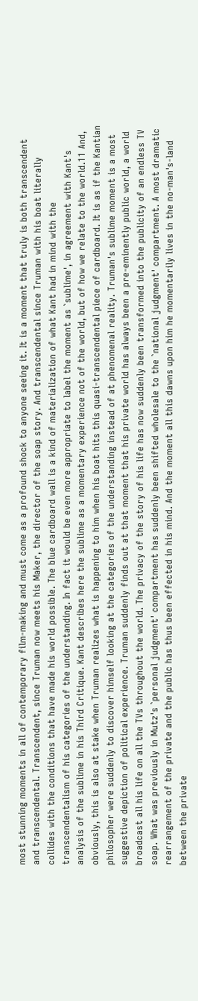most stunning moments in all of contemporary film-making and must come as a profound shock to anyone seeing it. It is a moment that truly is both transcendent and transcendental. Transcendent, since Truman now meets his Maker, the director of the soap story. And transcendental since Truman with his boat literally collides with the conditions that have made his world possible. The blue cardboard wall is a kind of materialization of what Kant had in mind with the transcendentalism of his categories of the understanding. In fact it would be even more appropriate to label the moment as `sublime', in agreement with Kant's analysis of the sublime in his Third Critique. Kant describes here the sublime as a momentary experience not of the world, but of how we relate to the world.11 And, obviously, this is also at stake when Truman realizes what is happening to him when his boat hits this quasi-transcendental piece of cardboard. It is as if the Kantian philosopher were suddenly to discover himself looking at the categories of the understanding instead of at phenomenal reality. Truman's sublime moment is a most suggestive depiction of political experience. Truman suddenly finds out at that moment that his private world has always been a pre-eminently public world, a world broadcast all his life on all the TVs throughout the world. The privacy of the story of his life has now suddenly been transformed into the publicity of an endless TV soap. What was previously in Mutz's `personal judgment' compartment has suddenly been shifted wholesale to the `national judgment' compartment. A most dramatic rearrangement of the private and the public has thus been effected in his mind. And the moment all this dawns upon him he momentarily lives in the no-man's-land between the private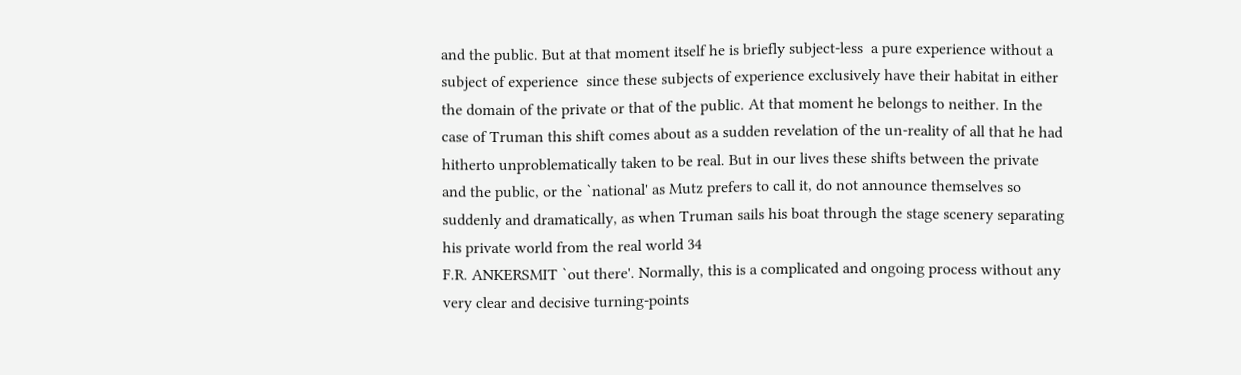and the public. But at that moment itself he is briefly subject-less  a pure experience without a subject of experience  since these subjects of experience exclusively have their habitat in either the domain of the private or that of the public. At that moment he belongs to neither. In the case of Truman this shift comes about as a sudden revelation of the un-reality of all that he had hitherto unproblematically taken to be real. But in our lives these shifts between the private and the public, or the `national' as Mutz prefers to call it, do not announce themselves so suddenly and dramatically, as when Truman sails his boat through the stage scenery separating his private world from the real world 34
F.R. ANKERSMIT `out there'. Normally, this is a complicated and ongoing process without any very clear and decisive turning-points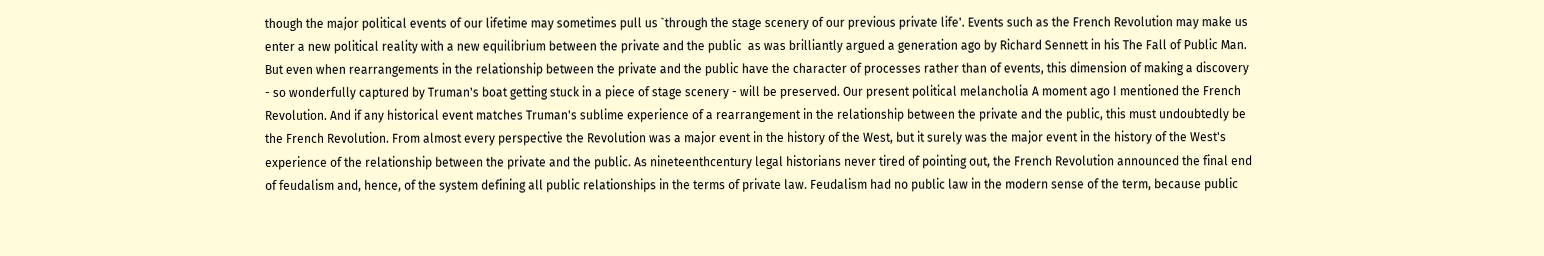though the major political events of our lifetime may sometimes pull us `through the stage scenery of our previous private life'. Events such as the French Revolution may make us enter a new political reality with a new equilibrium between the private and the public  as was brilliantly argued a generation ago by Richard Sennett in his The Fall of Public Man. But even when rearrangements in the relationship between the private and the public have the character of processes rather than of events, this dimension of making a discovery - so wonderfully captured by Truman's boat getting stuck in a piece of stage scenery - will be preserved. Our present political melancholia A moment ago I mentioned the French Revolution. And if any historical event matches Truman's sublime experience of a rearrangement in the relationship between the private and the public, this must undoubtedly be the French Revolution. From almost every perspective the Revolution was a major event in the history of the West, but it surely was the major event in the history of the West's experience of the relationship between the private and the public. As nineteenthcentury legal historians never tired of pointing out, the French Revolution announced the final end of feudalism and, hence, of the system defining all public relationships in the terms of private law. Feudalism had no public law in the modern sense of the term, because public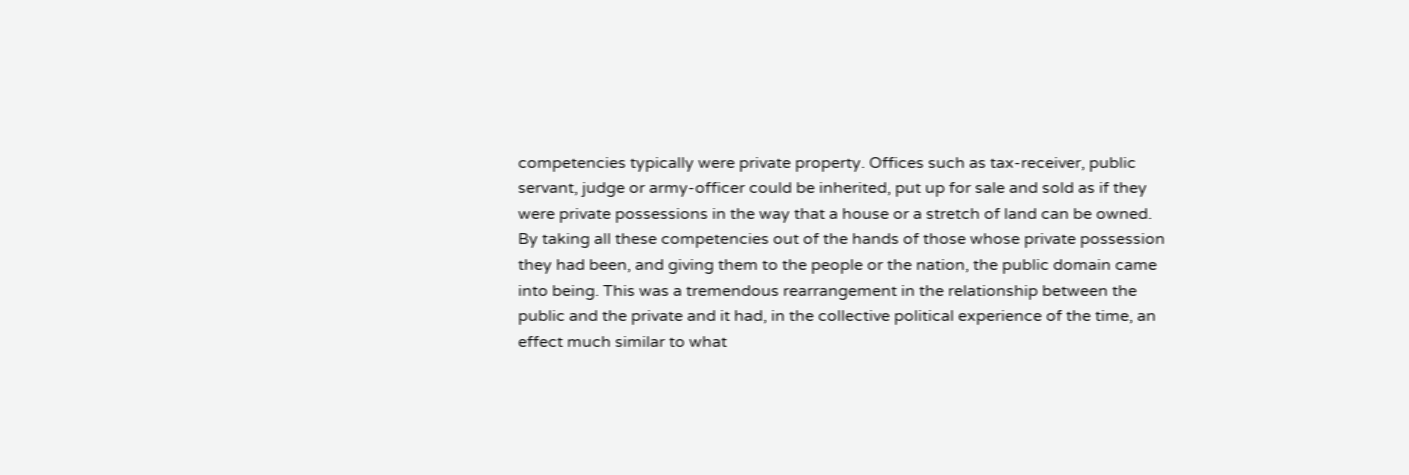competencies typically were private property. Offices such as tax-receiver, public servant, judge or army-officer could be inherited, put up for sale and sold as if they were private possessions in the way that a house or a stretch of land can be owned. By taking all these competencies out of the hands of those whose private possession they had been, and giving them to the people or the nation, the public domain came into being. This was a tremendous rearrangement in the relationship between the public and the private and it had, in the collective political experience of the time, an effect much similar to what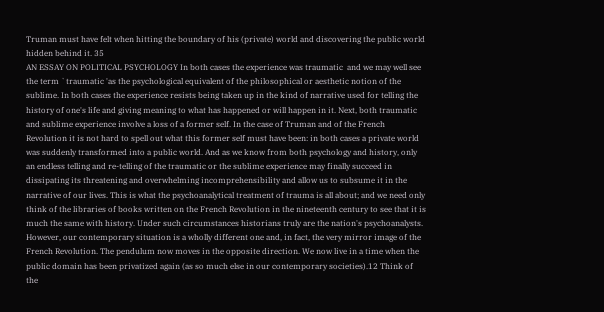Truman must have felt when hitting the boundary of his (private) world and discovering the public world hidden behind it. 35
AN ESSAY ON POLITICAL PSYCHOLOGY In both cases the experience was traumatic  and we may well see the term `traumatic 'as the psychological equivalent of the philosophical or aesthetic notion of the sublime. In both cases the experience resists being taken up in the kind of narrative used for telling the history of one's life and giving meaning to what has happened or will happen in it. Next, both traumatic and sublime experience involve a loss of a former self. In the case of Truman and of the French Revolution it is not hard to spell out what this former self must have been: in both cases a private world was suddenly transformed into a public world. And as we know from both psychology and history, only an endless telling and re-telling of the traumatic or the sublime experience may finally succeed in dissipating its threatening and overwhelming incomprehensibility and allow us to subsume it in the narrative of our lives. This is what the psychoanalytical treatment of trauma is all about; and we need only think of the libraries of books written on the French Revolution in the nineteenth century to see that it is much the same with history. Under such circumstances historians truly are the nation's psychoanalysts. However, our contemporary situation is a wholly different one and, in fact, the very mirror image of the French Revolution. The pendulum now moves in the opposite direction. We now live in a time when the public domain has been privatized again (as so much else in our contemporary societies).12 Think of the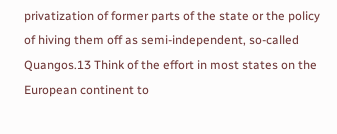privatization of former parts of the state or the policy of hiving them off as semi-independent, so-called Quangos.13 Think of the effort in most states on the European continent to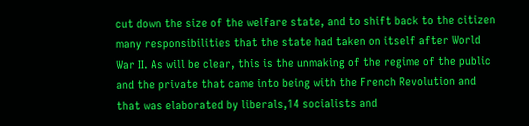cut down the size of the welfare state, and to shift back to the citizen many responsibilities that the state had taken on itself after World War II. As will be clear, this is the unmaking of the regime of the public and the private that came into being with the French Revolution and that was elaborated by liberals,14 socialists and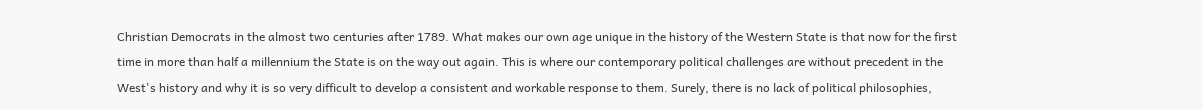Christian Democrats in the almost two centuries after 1789. What makes our own age unique in the history of the Western State is that now for the first time in more than half a millennium the State is on the way out again. This is where our contemporary political challenges are without precedent in the West's history and why it is so very difficult to develop a consistent and workable response to them. Surely, there is no lack of political philosophies,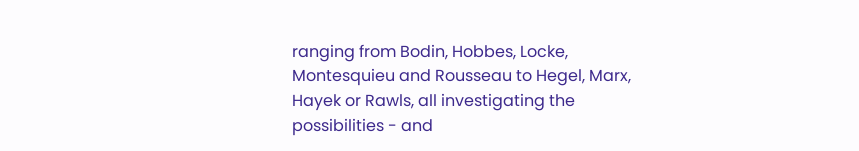ranging from Bodin, Hobbes, Locke, Montesquieu and Rousseau to Hegel, Marx, Hayek or Rawls, all investigating the possibilities - and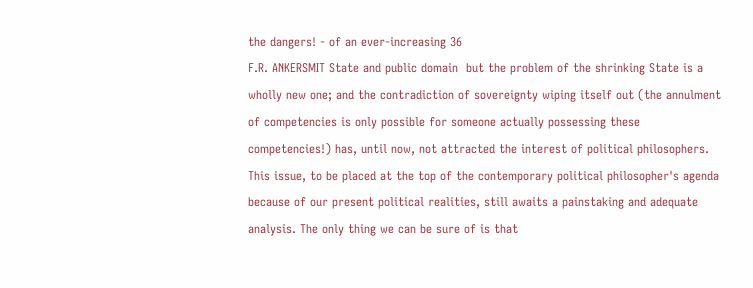the dangers! - of an ever-increasing 36
F.R. ANKERSMIT State and public domain  but the problem of the shrinking State is a wholly new one; and the contradiction of sovereignty wiping itself out (the annulment of competencies is only possible for someone actually possessing these competencies!) has, until now, not attracted the interest of political philosophers. This issue, to be placed at the top of the contemporary political philosopher's agenda because of our present political realities, still awaits a painstaking and adequate analysis. The only thing we can be sure of is that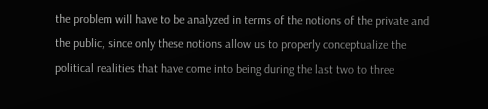the problem will have to be analyzed in terms of the notions of the private and the public, since only these notions allow us to properly conceptualize the political realities that have come into being during the last two to three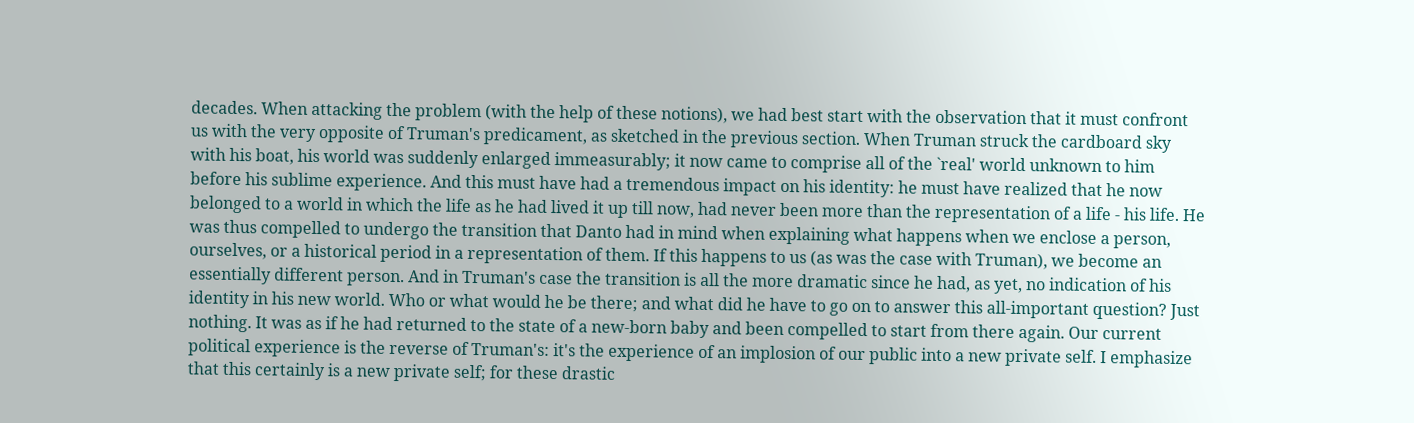decades. When attacking the problem (with the help of these notions), we had best start with the observation that it must confront us with the very opposite of Truman's predicament, as sketched in the previous section. When Truman struck the cardboard sky with his boat, his world was suddenly enlarged immeasurably; it now came to comprise all of the `real' world unknown to him before his sublime experience. And this must have had a tremendous impact on his identity: he must have realized that he now belonged to a world in which the life as he had lived it up till now, had never been more than the representation of a life - his life. He was thus compelled to undergo the transition that Danto had in mind when explaining what happens when we enclose a person, ourselves, or a historical period in a representation of them. If this happens to us (as was the case with Truman), we become an essentially different person. And in Truman's case the transition is all the more dramatic since he had, as yet, no indication of his identity in his new world. Who or what would he be there; and what did he have to go on to answer this all-important question? Just nothing. It was as if he had returned to the state of a new-born baby and been compelled to start from there again. Our current political experience is the reverse of Truman's: it's the experience of an implosion of our public into a new private self. I emphasize that this certainly is a new private self; for these drastic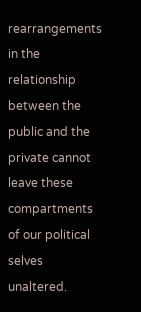rearrangements in the relationship between the public and the private cannot leave these compartments of our political selves unaltered.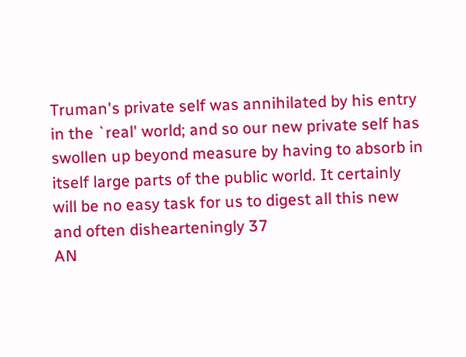Truman's private self was annihilated by his entry in the `real' world; and so our new private self has swollen up beyond measure by having to absorb in itself large parts of the public world. It certainly will be no easy task for us to digest all this new and often dishearteningly 37
AN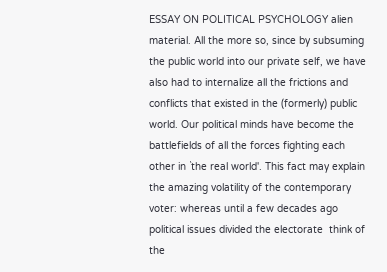ESSAY ON POLITICAL PSYCHOLOGY alien material. All the more so, since by subsuming the public world into our private self, we have also had to internalize all the frictions and conflicts that existed in the (formerly) public world. Our political minds have become the battlefields of all the forces fighting each other in `the real world'. This fact may explain the amazing volatility of the contemporary voter: whereas until a few decades ago political issues divided the electorate  think of the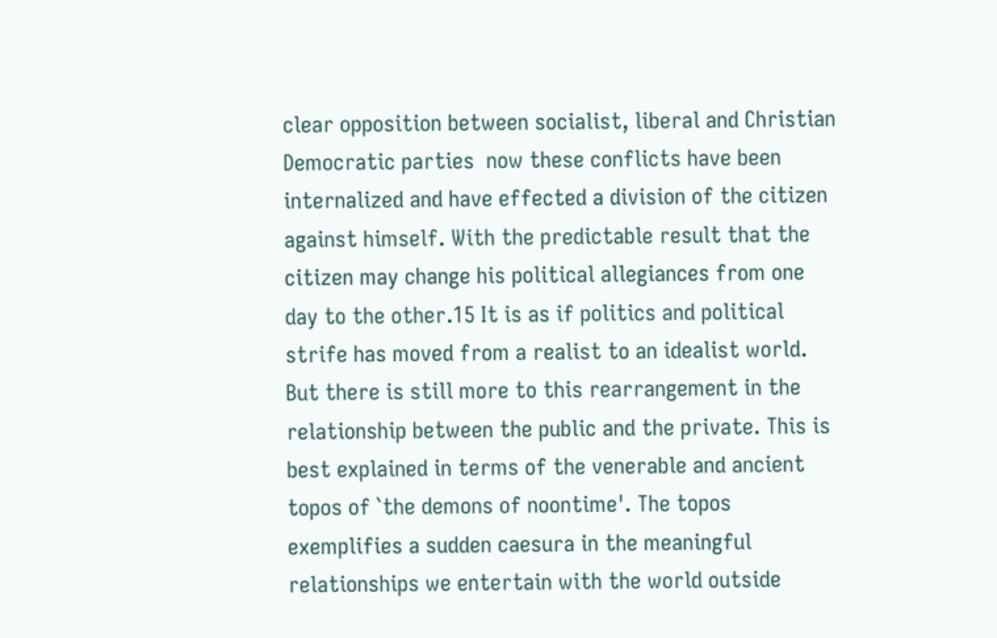clear opposition between socialist, liberal and Christian Democratic parties  now these conflicts have been internalized and have effected a division of the citizen against himself. With the predictable result that the citizen may change his political allegiances from one day to the other.15 It is as if politics and political strife has moved from a realist to an idealist world. But there is still more to this rearrangement in the relationship between the public and the private. This is best explained in terms of the venerable and ancient topos of `the demons of noontime'. The topos exemplifies a sudden caesura in the meaningful relationships we entertain with the world outside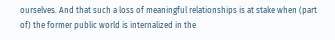ourselves. And that such a loss of meaningful relationships is at stake when (part of) the former public world is internalized in the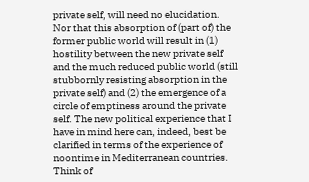private self, will need no elucidation. Nor that this absorption of (part of) the former public world will result in (1) hostility between the new private self and the much reduced public world (still stubbornly resisting absorption in the private self) and (2) the emergence of a circle of emptiness around the private self. The new political experience that I have in mind here can, indeed, best be clarified in terms of the experience of noontime in Mediterranean countries. Think of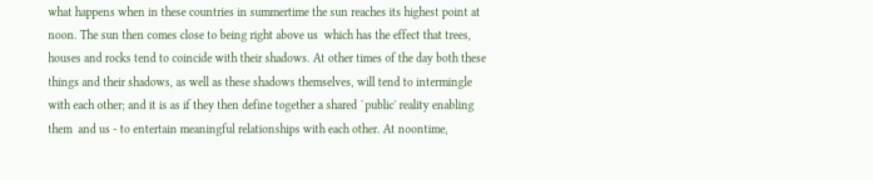what happens when in these countries in summertime the sun reaches its highest point at noon. The sun then comes close to being right above us  which has the effect that trees, houses and rocks tend to coincide with their shadows. At other times of the day both these things and their shadows, as well as these shadows themselves, will tend to intermingle with each other; and it is as if they then define together a shared `public' reality enabling them  and us - to entertain meaningful relationships with each other. At noontime,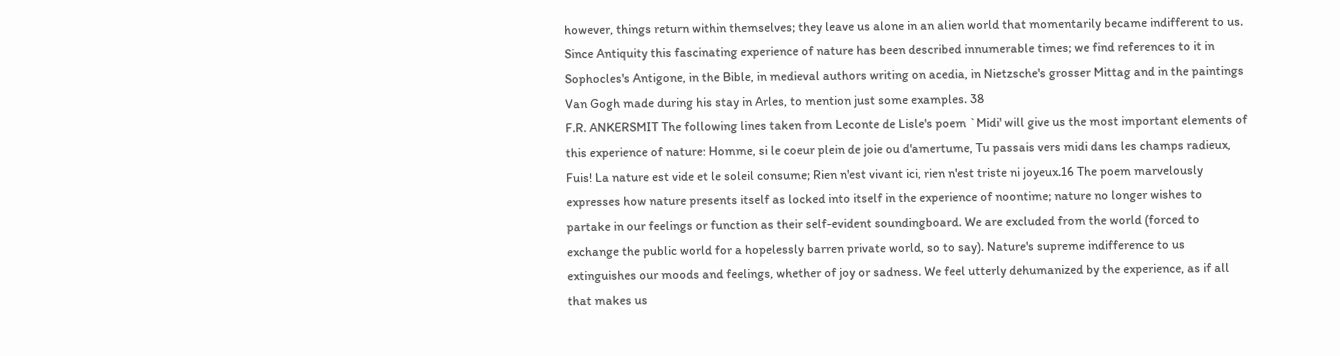however, things return within themselves; they leave us alone in an alien world that momentarily became indifferent to us. Since Antiquity this fascinating experience of nature has been described innumerable times; we find references to it in Sophocles's Antigone, in the Bible, in medieval authors writing on acedia, in Nietzsche's grosser Mittag and in the paintings Van Gogh made during his stay in Arles, to mention just some examples. 38
F.R. ANKERSMIT The following lines taken from Leconte de Lisle's poem `Midi' will give us the most important elements of this experience of nature: Homme, si le coeur plein de joie ou d'amertume, Tu passais vers midi dans les champs radieux, Fuis! La nature est vide et le soleil consume; Rien n'est vivant ici, rien n'est triste ni joyeux.16 The poem marvelously expresses how nature presents itself as locked into itself in the experience of noontime; nature no longer wishes to partake in our feelings or function as their self-evident soundingboard. We are excluded from the world (forced to exchange the public world for a hopelessly barren private world, so to say). Nature's supreme indifference to us extinguishes our moods and feelings, whether of joy or sadness. We feel utterly dehumanized by the experience, as if all that makes us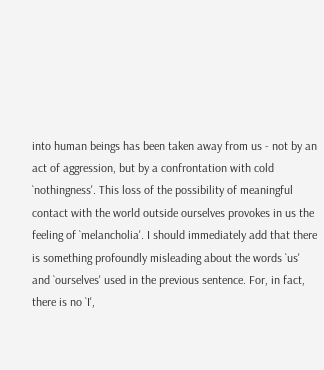into human beings has been taken away from us - not by an act of aggression, but by a confrontation with cold `nothingness'. This loss of the possibility of meaningful contact with the world outside ourselves provokes in us the feeling of `melancholia'. I should immediately add that there is something profoundly misleading about the words `us' and `ourselves' used in the previous sentence. For, in fact, there is no `I',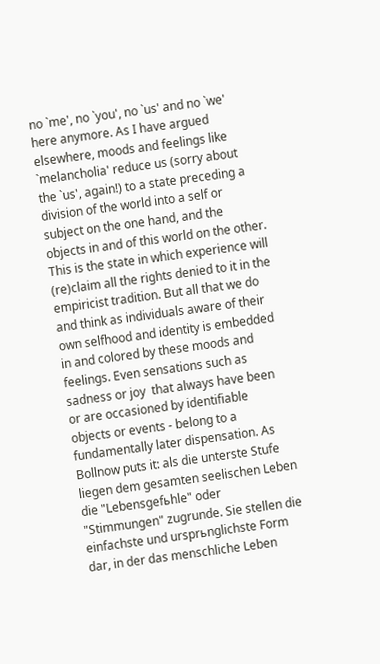no `me', no `you', no `us' and no `we' here anymore. As I have argued elsewhere, moods and feelings like `melancholia' reduce us (sorry about the `us', again!) to a state preceding a division of the world into a self or subject on the one hand, and the objects in and of this world on the other. This is the state in which experience will (re)claim all the rights denied to it in the empiricist tradition. But all that we do and think as individuals aware of their own selfhood and identity is embedded in and colored by these moods and feelings. Even sensations such as sadness or joy  that always have been or are occasioned by identifiable objects or events - belong to a fundamentally later dispensation. As Bollnow puts it: als die unterste Stufe liegen dem gesamten seelischen Leben die "Lebensgefьhle" oder "Stimmungen" zugrunde. Sie stellen die einfachste und ursprьnglichste Form dar, in der das menschliche Leben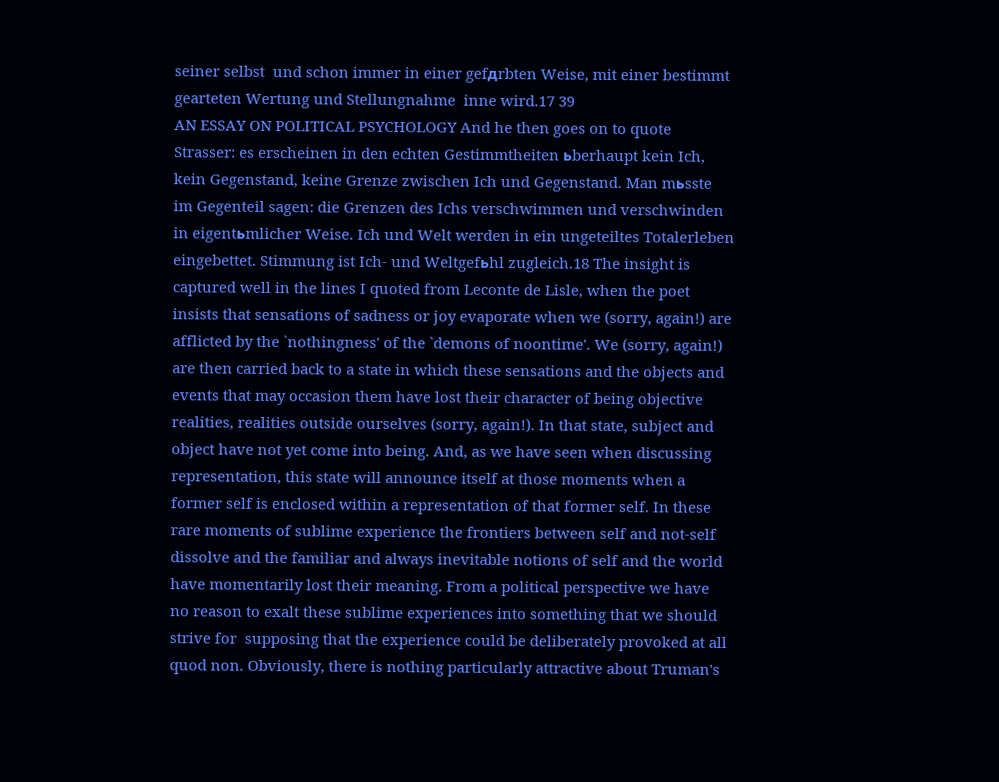seiner selbst  und schon immer in einer gefдrbten Weise, mit einer bestimmt gearteten Wertung und Stellungnahme  inne wird.17 39
AN ESSAY ON POLITICAL PSYCHOLOGY And he then goes on to quote Strasser: es erscheinen in den echten Gestimmtheiten ьberhaupt kein Ich, kein Gegenstand, keine Grenze zwischen Ich und Gegenstand. Man mьsste im Gegenteil sagen: die Grenzen des Ichs verschwimmen und verschwinden in eigentьmlicher Weise. Ich und Welt werden in ein ungeteiltes Totalerleben eingebettet. Stimmung ist Ich- und Weltgefьhl zugleich.18 The insight is captured well in the lines I quoted from Leconte de Lisle, when the poet insists that sensations of sadness or joy evaporate when we (sorry, again!) are afflicted by the `nothingness' of the `demons of noontime'. We (sorry, again!) are then carried back to a state in which these sensations and the objects and events that may occasion them have lost their character of being objective realities, realities outside ourselves (sorry, again!). In that state, subject and object have not yet come into being. And, as we have seen when discussing representation, this state will announce itself at those moments when a former self is enclosed within a representation of that former self. In these rare moments of sublime experience the frontiers between self and not-self dissolve and the familiar and always inevitable notions of self and the world have momentarily lost their meaning. From a political perspective we have no reason to exalt these sublime experiences into something that we should strive for  supposing that the experience could be deliberately provoked at all  quod non. Obviously, there is nothing particularly attractive about Truman's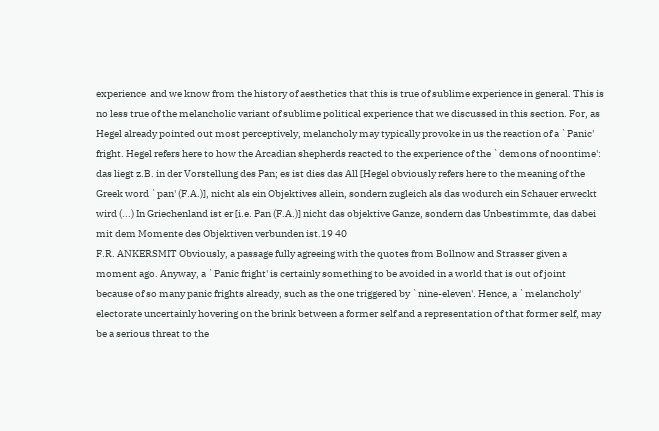experience  and we know from the history of aesthetics that this is true of sublime experience in general. This is no less true of the melancholic variant of sublime political experience that we discussed in this section. For, as Hegel already pointed out most perceptively, melancholy may typically provoke in us the reaction of a `Panic' fright. Hegel refers here to how the Arcadian shepherds reacted to the experience of the `demons of noontime': das liegt z.B. in der Vorstellung des Pan; es ist dies das All [Hegel obviously refers here to the meaning of the Greek word `pan' (F.A.)], nicht als ein Objektives allein, sondern zugleich als das wodurch ein Schauer erweckt wird (...) In Griechenland ist er [i.e. Pan (F.A.)] nicht das objektive Ganze, sondern das Unbestimmte, das dabei mit dem Momente des Objektiven verbunden ist.19 40
F.R. ANKERSMIT Obviously, a passage fully agreeing with the quotes from Bollnow and Strasser given a moment ago. Anyway, a `Panic fright' is certainly something to be avoided in a world that is out of joint because of so many panic frights already, such as the one triggered by `nine-eleven'. Hence, a `melancholy' electorate uncertainly hovering on the brink between a former self and a representation of that former self, may be a serious threat to the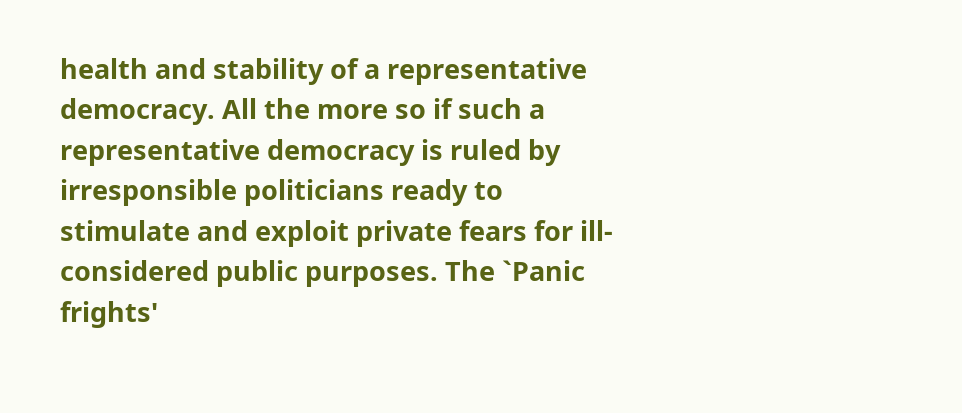health and stability of a representative democracy. All the more so if such a representative democracy is ruled by irresponsible politicians ready to stimulate and exploit private fears for ill-considered public purposes. The `Panic frights'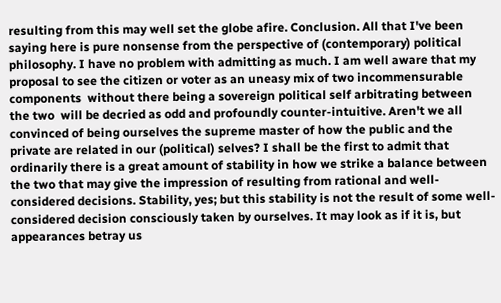resulting from this may well set the globe afire. Conclusion. All that I've been saying here is pure nonsense from the perspective of (contemporary) political philosophy. I have no problem with admitting as much. I am well aware that my proposal to see the citizen or voter as an uneasy mix of two incommensurable components  without there being a sovereign political self arbitrating between the two  will be decried as odd and profoundly counter-intuitive. Aren't we all convinced of being ourselves the supreme master of how the public and the private are related in our (political) selves? I shall be the first to admit that ordinarily there is a great amount of stability in how we strike a balance between the two that may give the impression of resulting from rational and well-considered decisions. Stability, yes; but this stability is not the result of some well-considered decision consciously taken by ourselves. It may look as if it is, but appearances betray us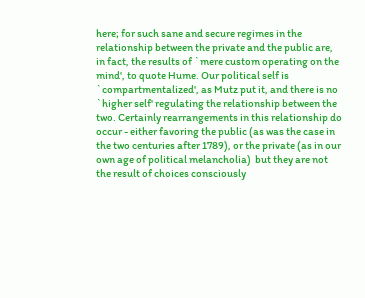here; for such sane and secure regimes in the relationship between the private and the public are, in fact, the results of `mere custom operating on the mind', to quote Hume. Our political self is `compartmentalized', as Mutz put it, and there is no `higher self' regulating the relationship between the two. Certainly rearrangements in this relationship do occur - either favoring the public (as was the case in the two centuries after 1789), or the private (as in our own age of political melancholia)  but they are not the result of choices consciously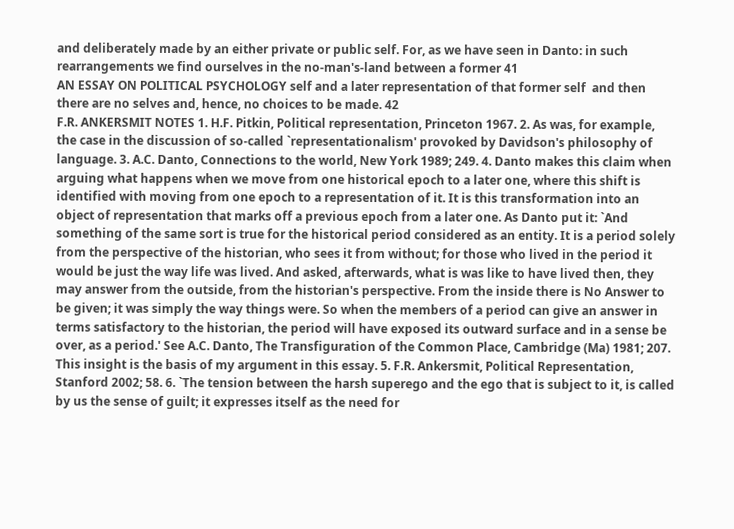and deliberately made by an either private or public self. For, as we have seen in Danto: in such rearrangements we find ourselves in the no-man's-land between a former 41
AN ESSAY ON POLITICAL PSYCHOLOGY self and a later representation of that former self  and then there are no selves and, hence, no choices to be made. 42
F.R. ANKERSMIT NOTES 1. H.F. Pitkin, Political representation, Princeton 1967. 2. As was, for example, the case in the discussion of so-called `representationalism' provoked by Davidson's philosophy of language. 3. A.C. Danto, Connections to the world, New York 1989; 249. 4. Danto makes this claim when arguing what happens when we move from one historical epoch to a later one, where this shift is identified with moving from one epoch to a representation of it. It is this transformation into an object of representation that marks off a previous epoch from a later one. As Danto put it: `And something of the same sort is true for the historical period considered as an entity. It is a period solely from the perspective of the historian, who sees it from without; for those who lived in the period it would be just the way life was lived. And asked, afterwards, what is was like to have lived then, they may answer from the outside, from the historian's perspective. From the inside there is No Answer to be given; it was simply the way things were. So when the members of a period can give an answer in terms satisfactory to the historian, the period will have exposed its outward surface and in a sense be over, as a period.' See A.C. Danto, The Transfiguration of the Common Place, Cambridge (Ma) 1981; 207. This insight is the basis of my argument in this essay. 5. F.R. Ankersmit, Political Representation, Stanford 2002; 58. 6. `The tension between the harsh superego and the ego that is subject to it, is called by us the sense of guilt; it expresses itself as the need for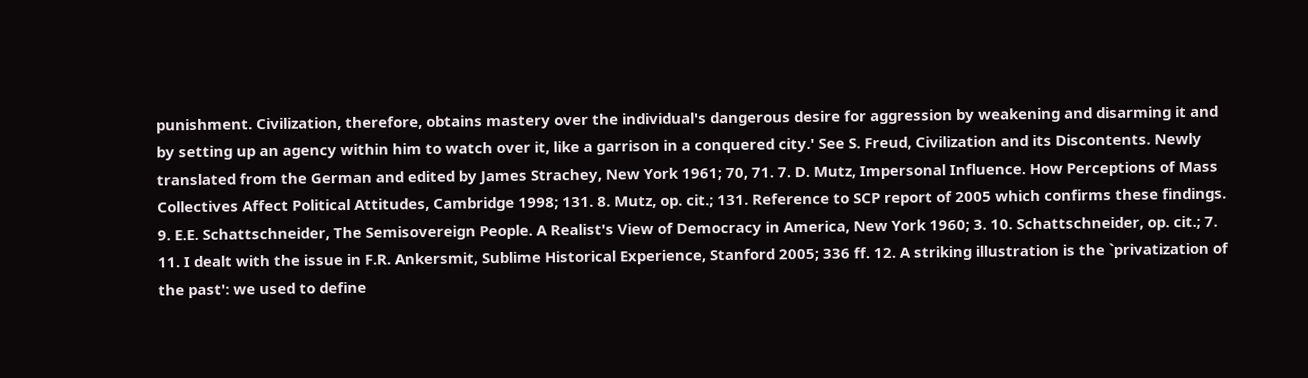punishment. Civilization, therefore, obtains mastery over the individual's dangerous desire for aggression by weakening and disarming it and by setting up an agency within him to watch over it, like a garrison in a conquered city.' See S. Freud, Civilization and its Discontents. Newly translated from the German and edited by James Strachey, New York 1961; 70, 71. 7. D. Mutz, Impersonal Influence. How Perceptions of Mass Collectives Affect Political Attitudes, Cambridge 1998; 131. 8. Mutz, op. cit.; 131. Reference to SCP report of 2005 which confirms these findings. 9. E.E. Schattschneider, The Semisovereign People. A Realist's View of Democracy in America, New York 1960; 3. 10. Schattschneider, op. cit.; 7. 11. I dealt with the issue in F.R. Ankersmit, Sublime Historical Experience, Stanford 2005; 336 ff. 12. A striking illustration is the `privatization of the past': we used to define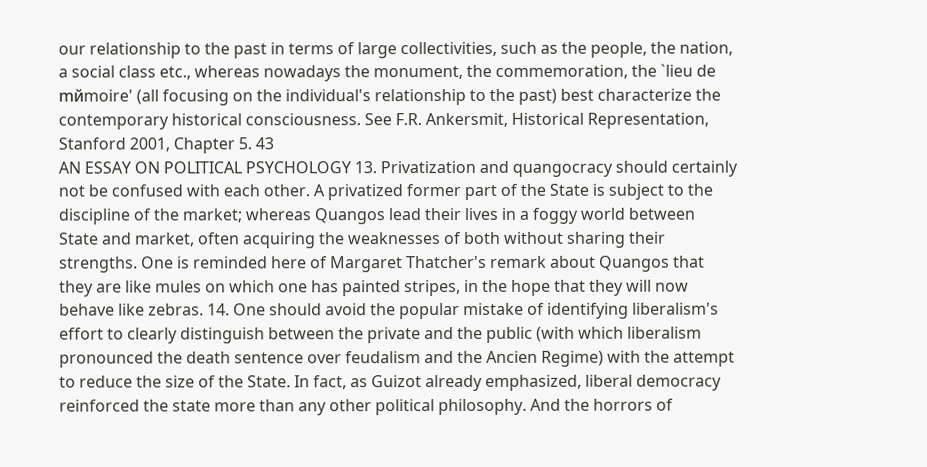our relationship to the past in terms of large collectivities, such as the people, the nation, a social class etc., whereas nowadays the monument, the commemoration, the `lieu de mйmoire' (all focusing on the individual's relationship to the past) best characterize the contemporary historical consciousness. See F.R. Ankersmit, Historical Representation, Stanford 2001, Chapter 5. 43
AN ESSAY ON POLITICAL PSYCHOLOGY 13. Privatization and quangocracy should certainly not be confused with each other. A privatized former part of the State is subject to the discipline of the market; whereas Quangos lead their lives in a foggy world between State and market, often acquiring the weaknesses of both without sharing their strengths. One is reminded here of Margaret Thatcher's remark about Quangos that they are like mules on which one has painted stripes, in the hope that they will now behave like zebras. 14. One should avoid the popular mistake of identifying liberalism's effort to clearly distinguish between the private and the public (with which liberalism pronounced the death sentence over feudalism and the Ancien Regime) with the attempt to reduce the size of the State. In fact, as Guizot already emphasized, liberal democracy reinforced the state more than any other political philosophy. And the horrors of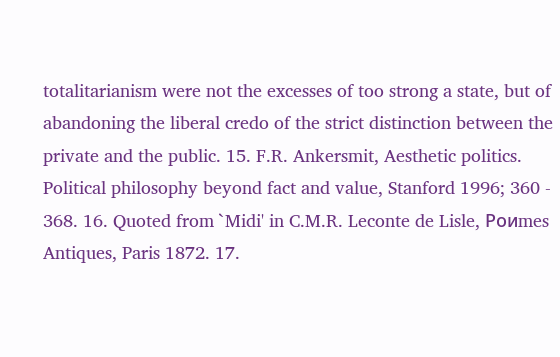totalitarianism were not the excesses of too strong a state, but of abandoning the liberal credo of the strict distinction between the private and the public. 15. F.R. Ankersmit, Aesthetic politics. Political philosophy beyond fact and value, Stanford 1996; 360 - 368. 16. Quoted from `Midi' in C.M.R. Leconte de Lisle, Poиmes Antiques, Paris 1872. 17.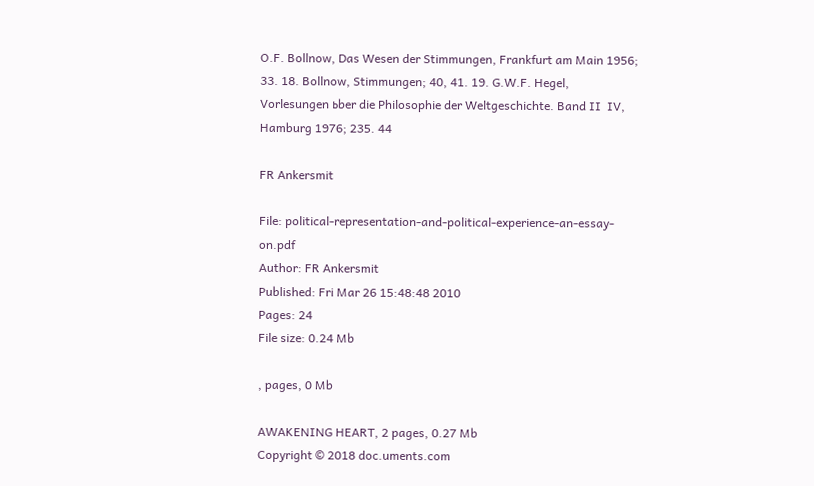O.F. Bollnow, Das Wesen der Stimmungen, Frankfurt am Main 1956; 33. 18. Bollnow, Stimmungen; 40, 41. 19. G.W.F. Hegel, Vorlesungen ьber die Philosophie der Weltgeschichte. Band II  IV, Hamburg 1976; 235. 44

FR Ankersmit

File: political-representation-and-political-experience-an-essay-on.pdf
Author: FR Ankersmit
Published: Fri Mar 26 15:48:48 2010
Pages: 24
File size: 0.24 Mb

, pages, 0 Mb

AWAKENING HEART, 2 pages, 0.27 Mb
Copyright © 2018 doc.uments.com